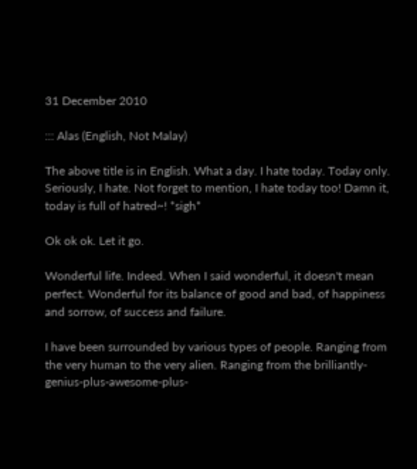31 December 2010

::: Alas (English, Not Malay)

The above title is in English. What a day. I hate today. Today only. Seriously, I hate. Not forget to mention, I hate today too! Damn it, today is full of hatred~! *sigh*

Ok ok ok. Let it go.

Wonderful life. Indeed. When I said wonderful, it doesn't mean perfect. Wonderful for its balance of good and bad, of happiness and sorrow, of success and failure.

I have been surrounded by various types of people. Ranging from the very human to the very alien. Ranging from the brilliantly-genius-plus-awesome-plus-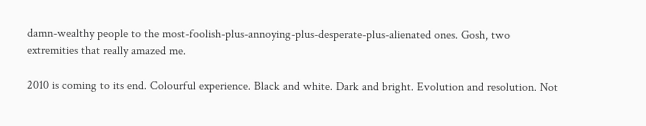damn-wealthy people to the most-foolish-plus-annoying-plus-desperate-plus-alienated ones. Gosh, two extremities that really amazed me.

2010 is coming to its end. Colourful experience. Black and white. Dark and bright. Evolution and resolution. Not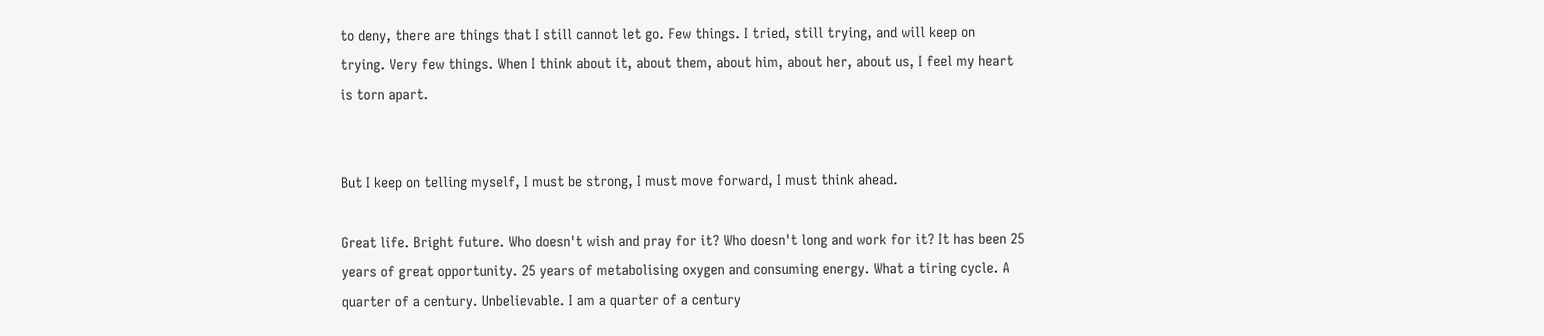to deny, there are things that I still cannot let go. Few things. I tried, still trying, and will keep on trying. Very few things. When I think about it, about them, about him, about her, about us, I feel my heart is torn apart.


But I keep on telling myself, I must be strong, I must move forward, I must think ahead.

Great life. Bright future. Who doesn't wish and pray for it? Who doesn't long and work for it? It has been 25 years of great opportunity. 25 years of metabolising oxygen and consuming energy. What a tiring cycle. A quarter of a century. Unbelievable. I am a quarter of a century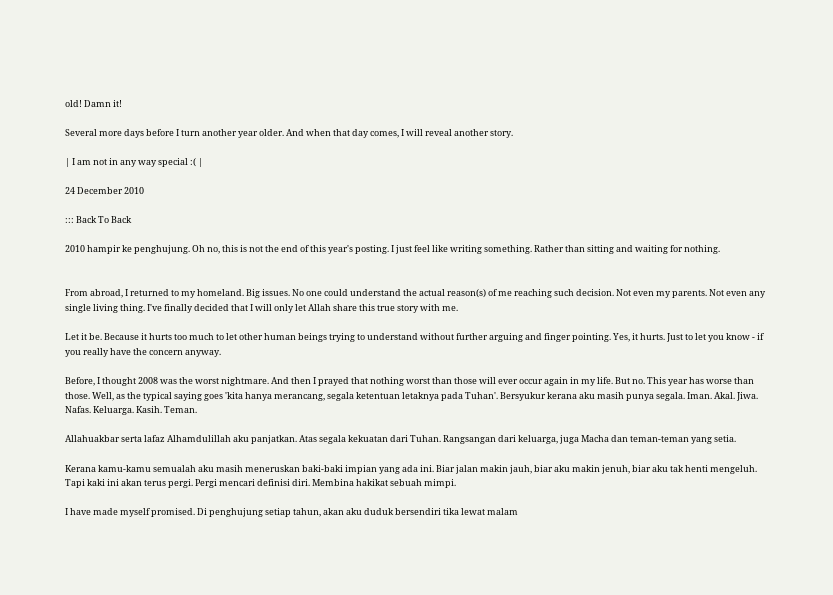old! Damn it!

Several more days before I turn another year older. And when that day comes, I will reveal another story.

| I am not in any way special :( |

24 December 2010

::: Back To Back

2010 hampir ke penghujung. Oh no, this is not the end of this year's posting. I just feel like writing something. Rather than sitting and waiting for nothing.


From abroad, I returned to my homeland. Big issues. No one could understand the actual reason(s) of me reaching such decision. Not even my parents. Not even any single living thing. I've finally decided that I will only let Allah share this true story with me.

Let it be. Because it hurts too much to let other human beings trying to understand without further arguing and finger pointing. Yes, it hurts. Just to let you know - if you really have the concern anyway.

Before, I thought 2008 was the worst nightmare. And then I prayed that nothing worst than those will ever occur again in my life. But no. This year has worse than those. Well, as the typical saying goes 'kita hanya merancang, segala ketentuan letaknya pada Tuhan'. Bersyukur kerana aku masih punya segala. Iman. Akal. Jiwa. Nafas. Keluarga. Kasih. Teman.

Allahuakbar serta lafaz Alhamdulillah aku panjatkan. Atas segala kekuatan dari Tuhan. Rangsangan dari keluarga, juga Macha dan teman-teman yang setia.

Kerana kamu-kamu semualah aku masih meneruskan baki-baki impian yang ada ini. Biar jalan makin jauh, biar aku makin jenuh, biar aku tak henti mengeluh. Tapi kaki ini akan terus pergi. Pergi mencari definisi diri. Membina hakikat sebuah mimpi.

I have made myself promised. Di penghujung setiap tahun, akan aku duduk bersendiri tika lewat malam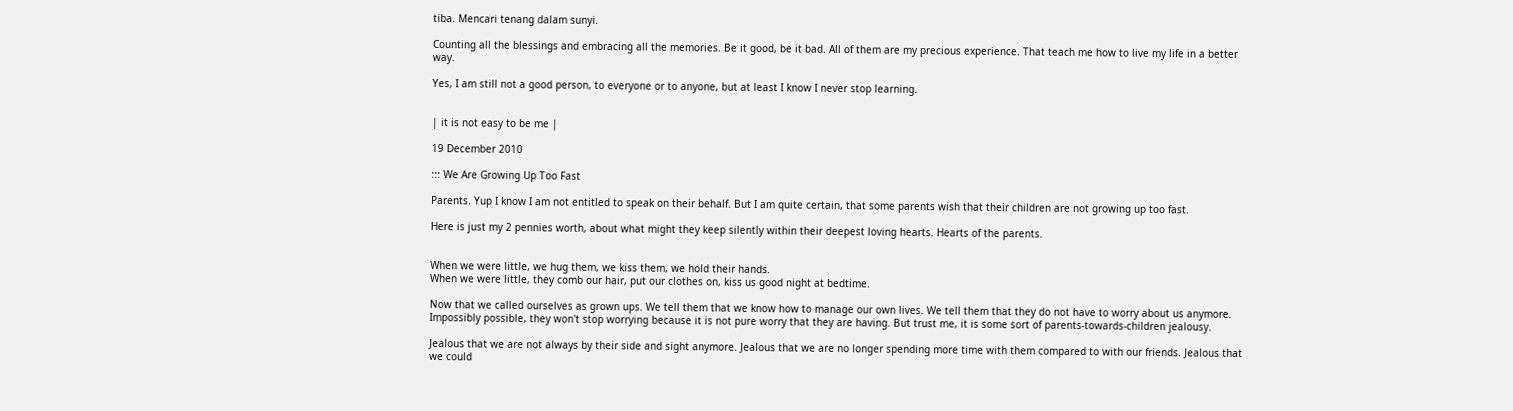tiba. Mencari tenang dalam sunyi.

Counting all the blessings and embracing all the memories. Be it good, be it bad. All of them are my precious experience. That teach me how to live my life in a better way.

Yes, I am still not a good person, to everyone or to anyone, but at least I know I never stop learning.


| it is not easy to be me |

19 December 2010

::: We Are Growing Up Too Fast

Parents. Yup I know I am not entitled to speak on their behalf. But I am quite certain, that some parents wish that their children are not growing up too fast.

Here is just my 2 pennies worth, about what might they keep silently within their deepest loving hearts. Hearts of the parents.


When we were little, we hug them, we kiss them, we hold their hands.
When we were little, they comb our hair, put our clothes on, kiss us good night at bedtime.

Now that we called ourselves as grown ups. We tell them that we know how to manage our own lives. We tell them that they do not have to worry about us anymore. Impossibly possible, they won't stop worrying because it is not pure worry that they are having. But trust me, it is some sort of parents-towards-children jealousy.

Jealous that we are not always by their side and sight anymore. Jealous that we are no longer spending more time with them compared to with our friends. Jealous that we could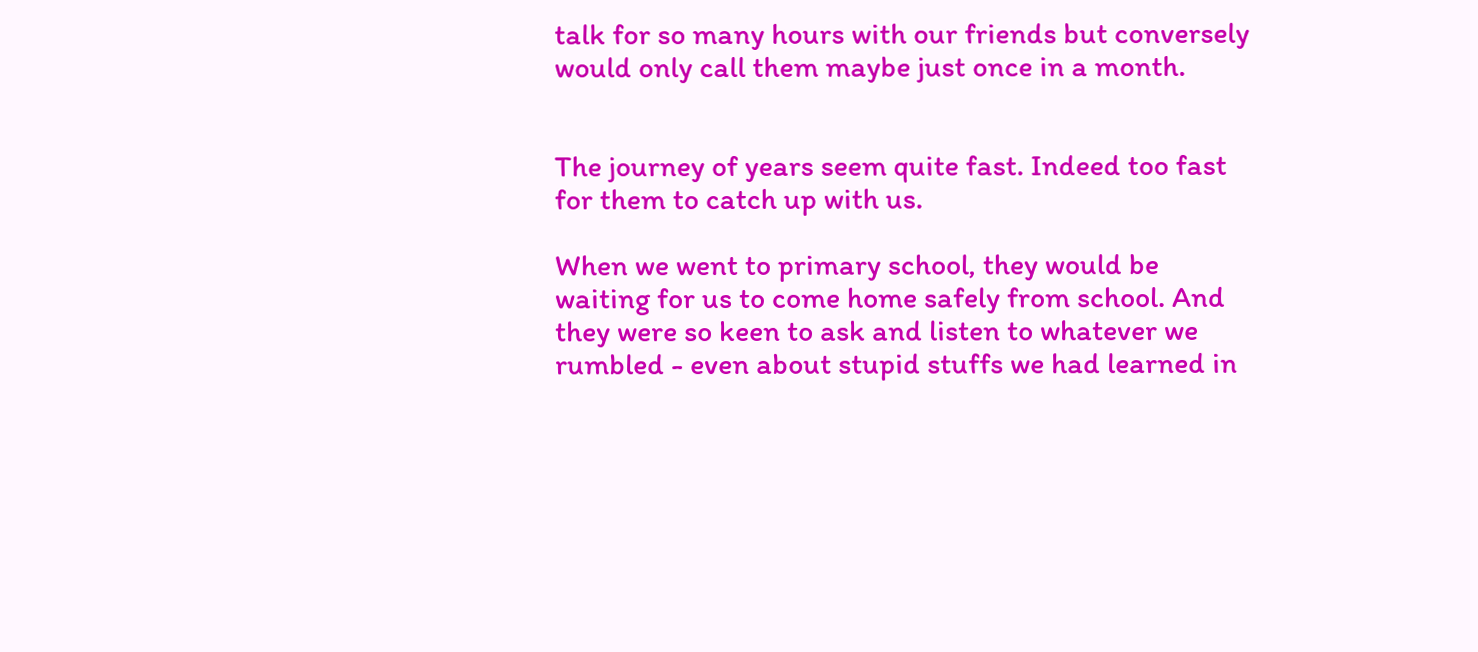talk for so many hours with our friends but conversely would only call them maybe just once in a month.


The journey of years seem quite fast. Indeed too fast for them to catch up with us.

When we went to primary school, they would be waiting for us to come home safely from school. And they were so keen to ask and listen to whatever we rumbled - even about stupid stuffs we had learned in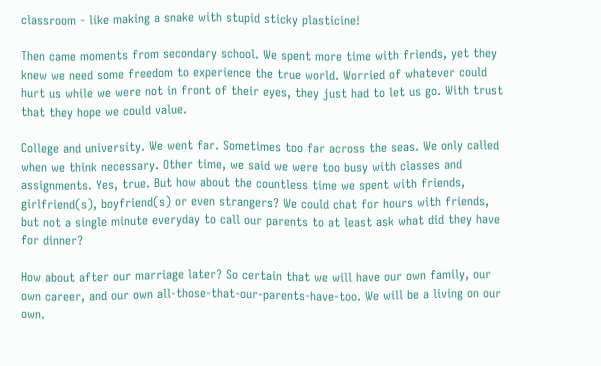classroom - like making a snake with stupid sticky plasticine!

Then came moments from secondary school. We spent more time with friends, yet they knew we need some freedom to experience the true world. Worried of whatever could hurt us while we were not in front of their eyes, they just had to let us go. With trust that they hope we could value.

College and university. We went far. Sometimes too far across the seas. We only called when we think necessary. Other time, we said we were too busy with classes and assignments. Yes, true. But how about the countless time we spent with friends, girlfriend(s), boyfriend(s) or even strangers? We could chat for hours with friends, but not a single minute everyday to call our parents to at least ask what did they have for dinner?

How about after our marriage later? So certain that we will have our own family, our own career, and our own all-those-that-our-parents-have-too. We will be a living on our own.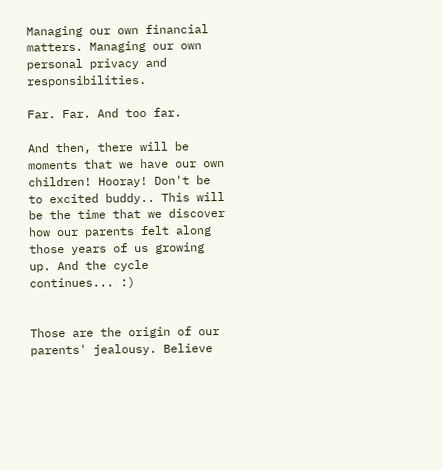Managing our own financial matters. Managing our own personal privacy and responsibilities.

Far. Far. And too far.

And then, there will be moments that we have our own children! Hooray! Don't be to excited buddy.. This will be the time that we discover how our parents felt along those years of us growing up. And the cycle continues... :)


Those are the origin of our parents' jealousy. Believe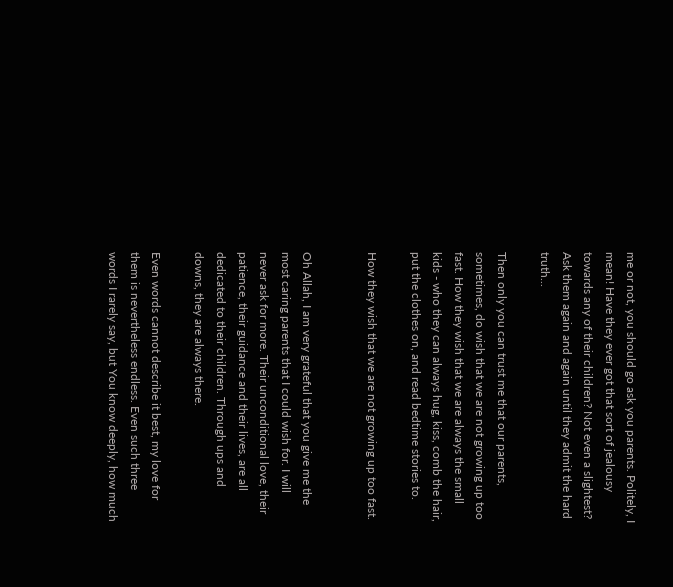me or not, you should go ask you parents. Politely, I mean! Have they ever got that sort of jealousy towards any of their children? Not even a slightest? Ask them again and again until they admit the hard truth...

Then only you can trust me that our parents, sometimes, do wish that we are not growing up too fast. How they wish that we are always the small kids - who they can always hug, kiss, comb the hair, put the clothes on, and read bedtime stories to.

How they wish that we are not growing up too fast.


Oh Allah, I am very grateful that you give me the most caring parents that I could wish for. I will never ask for more. Their unconditional love, their patience, their guidance and their lives, are all dedicated to their children. Through ups and downs, they are always there.

Even words cannot describe it best, my love for them is nevertheless endless. Even such three words I rarely say, but You know deeply, how much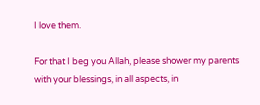I love them.

For that I beg you Allah, please shower my parents with your blessings, in all aspects, in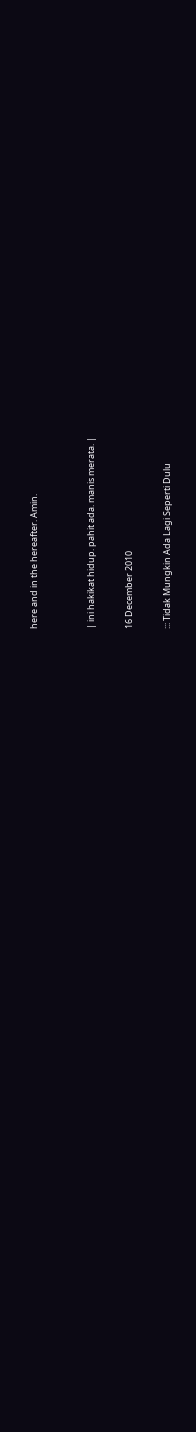here and in the hereafter. Amin.


| ini hakikat hidup. pahit ada. manis merata. |

16 December 2010

::: Tidak Mungkin Ada Lagi Seperti Dulu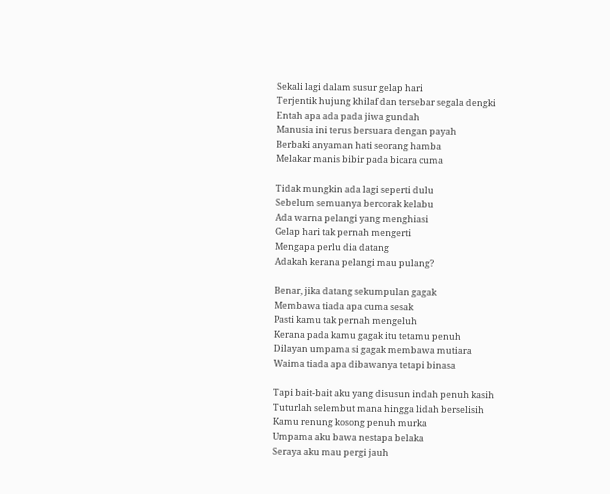Sekali lagi dalam susur gelap hari
Terjentik hujung khilaf dan tersebar segala dengki
Entah apa ada pada jiwa gundah
Manusia ini terus bersuara dengan payah
Berbaki anyaman hati seorang hamba
Melakar manis bibir pada bicara cuma

Tidak mungkin ada lagi seperti dulu
Sebelum semuanya bercorak kelabu
Ada warna pelangi yang menghiasi
Gelap hari tak pernah mengerti
Mengapa perlu dia datang
Adakah kerana pelangi mau pulang?

Benar, jika datang sekumpulan gagak
Membawa tiada apa cuma sesak
Pasti kamu tak pernah mengeluh
Kerana pada kamu gagak itu tetamu penuh
Dilayan umpama si gagak membawa mutiara
Waima tiada apa dibawanya tetapi binasa

Tapi bait-bait aku yang disusun indah penuh kasih
Tuturlah selembut mana hingga lidah berselisih
Kamu renung kosong penuh murka
Umpama aku bawa nestapa belaka
Seraya aku mau pergi jauh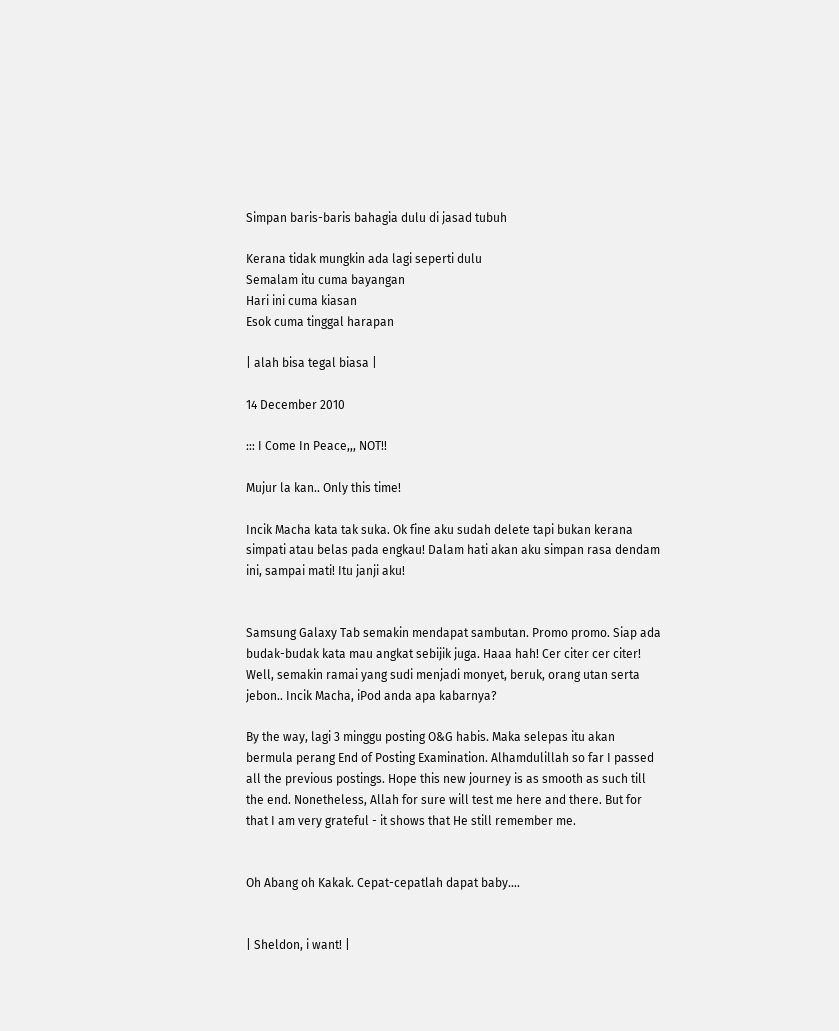Simpan baris-baris bahagia dulu di jasad tubuh

Kerana tidak mungkin ada lagi seperti dulu
Semalam itu cuma bayangan
Hari ini cuma kiasan
Esok cuma tinggal harapan

| alah bisa tegal biasa |

14 December 2010

::: I Come In Peace,,, NOT!!

Mujur la kan.. Only this time!

Incik Macha kata tak suka. Ok fine aku sudah delete tapi bukan kerana simpati atau belas pada engkau! Dalam hati akan aku simpan rasa dendam ini, sampai mati! Itu janji aku!


Samsung Galaxy Tab semakin mendapat sambutan. Promo promo. Siap ada budak-budak kata mau angkat sebijik juga. Haaa hah! Cer citer cer citer! Well, semakin ramai yang sudi menjadi monyet, beruk, orang utan serta jebon.. Incik Macha, iPod anda apa kabarnya?

By the way, lagi 3 minggu posting O&G habis. Maka selepas itu akan bermula perang End of Posting Examination. Alhamdulillah so far I passed all the previous postings. Hope this new journey is as smooth as such till the end. Nonetheless, Allah for sure will test me here and there. But for that I am very grateful - it shows that He still remember me.


Oh Abang oh Kakak. Cepat-cepatlah dapat baby....


| Sheldon, i want! |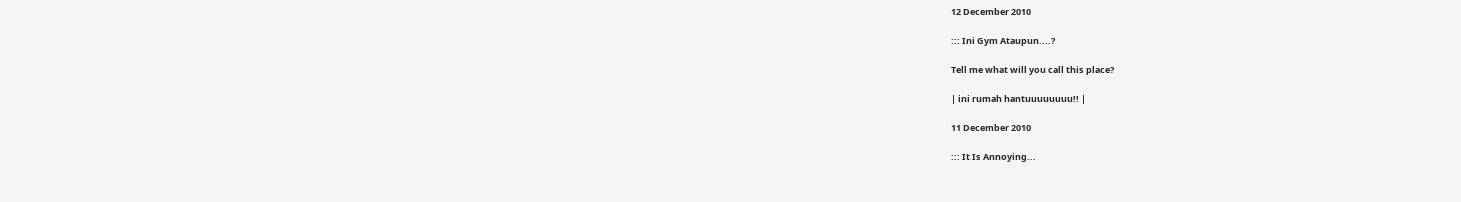12 December 2010

::: Ini Gym Ataupun....?

Tell me what will you call this place?

| ini rumah hantuuuuuuuu!! |

11 December 2010

::: It Is Annoying...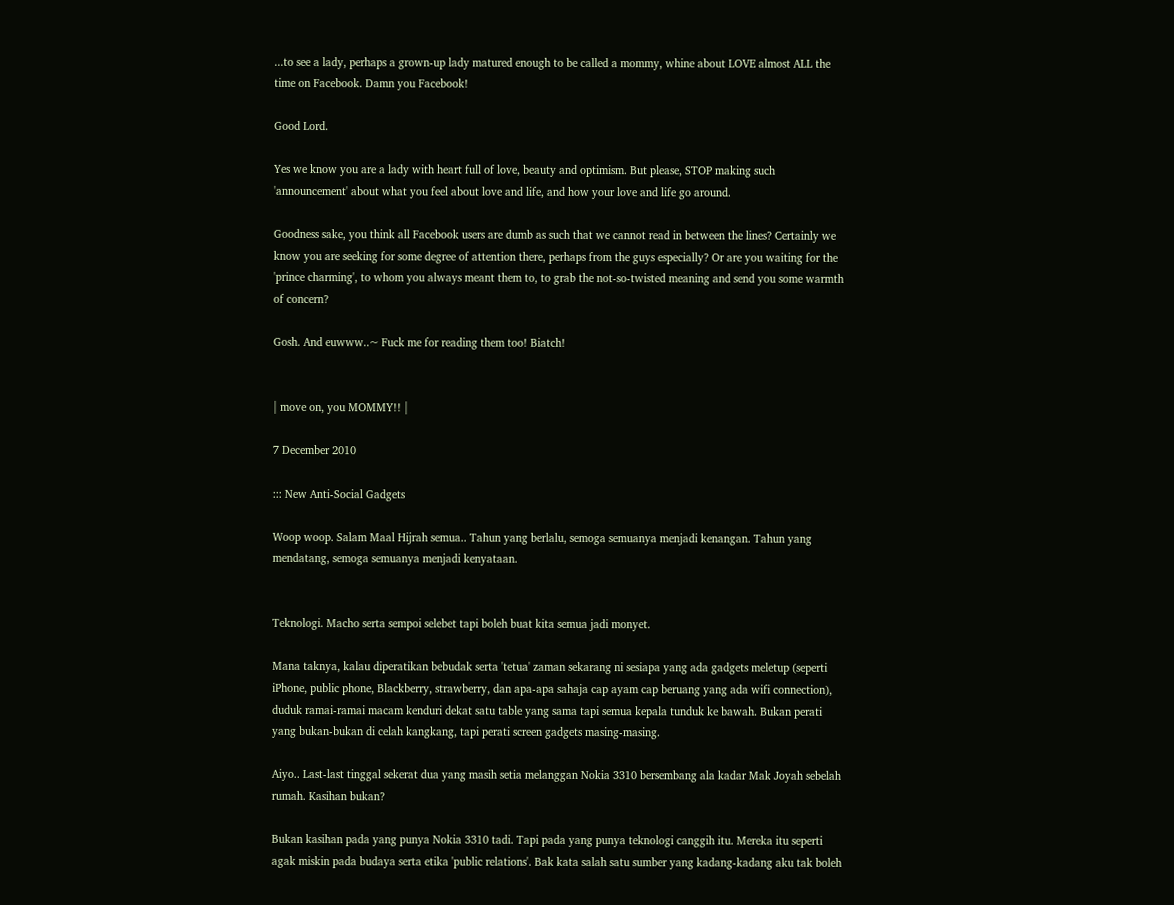...to see a lady, perhaps a grown-up lady matured enough to be called a mommy, whine about LOVE almost ALL the time on Facebook. Damn you Facebook!

Good Lord.

Yes we know you are a lady with heart full of love, beauty and optimism. But please, STOP making such 'announcement' about what you feel about love and life, and how your love and life go around.

Goodness sake, you think all Facebook users are dumb as such that we cannot read in between the lines? Certainly we know you are seeking for some degree of attention there, perhaps from the guys especially? Or are you waiting for the 'prince charming', to whom you always meant them to, to grab the not-so-twisted meaning and send you some warmth of concern?

Gosh. And euwww..~ Fuck me for reading them too! Biatch!


| move on, you MOMMY!! |

7 December 2010

::: New Anti-Social Gadgets

Woop woop. Salam Maal Hijrah semua.. Tahun yang berlalu, semoga semuanya menjadi kenangan. Tahun yang mendatang, semoga semuanya menjadi kenyataan.


Teknologi. Macho serta sempoi selebet tapi boleh buat kita semua jadi monyet.

Mana taknya, kalau diperatikan bebudak serta 'tetua' zaman sekarang ni sesiapa yang ada gadgets meletup (seperti iPhone, public phone, Blackberry, strawberry, dan apa-apa sahaja cap ayam cap beruang yang ada wifi connection), duduk ramai-ramai macam kenduri dekat satu table yang sama tapi semua kepala tunduk ke bawah. Bukan perati yang bukan-bukan di celah kangkang, tapi perati screen gadgets masing-masing.

Aiyo.. Last-last tinggal sekerat dua yang masih setia melanggan Nokia 3310 bersembang ala kadar Mak Joyah sebelah rumah. Kasihan bukan?

Bukan kasihan pada yang punya Nokia 3310 tadi. Tapi pada yang punya teknologi canggih itu. Mereka itu seperti agak miskin pada budaya serta etika 'public relations'. Bak kata salah satu sumber yang kadang-kadang aku tak boleh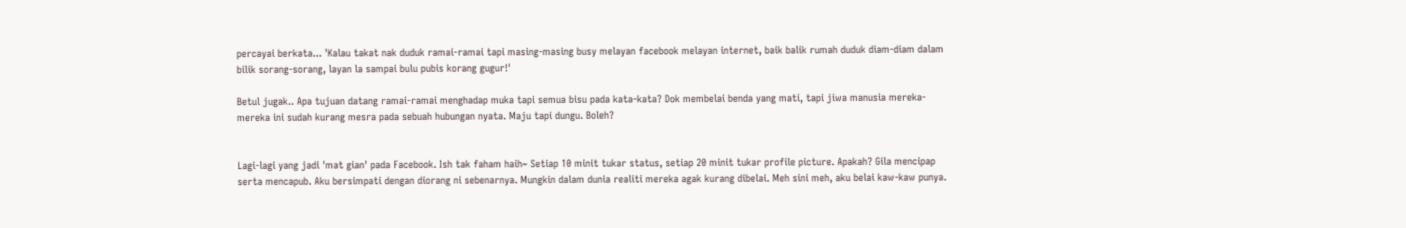percayai berkata... 'Kalau takat nak duduk ramai-ramai tapi masing-masing busy melayan facebook melayan internet, baik balik rumah duduk diam-diam dalam bilik sorang-sorang, layan la sampai bulu pubis korang gugur!'

Betul jugak.. Apa tujuan datang ramai-ramai menghadap muka tapi semua bisu pada kata-kata? Dok membelai benda yang mati, tapi jiwa manusia mereka-mereka ini sudah kurang mesra pada sebuah hubungan nyata. Maju tapi dungu. Boleh?


Lagi-lagi yang jadi 'mat gian' pada Facebook. Ish tak faham haih~ Setiap 10 minit tukar status, setiap 20 minit tukar profile picture. Apakah? Gila mencipap serta mencapub. Aku bersimpati dengan diorang ni sebenarnya. Mungkin dalam dunia realiti mereka agak kurang dibelai. Meh sini meh, aku belai kaw-kaw punya.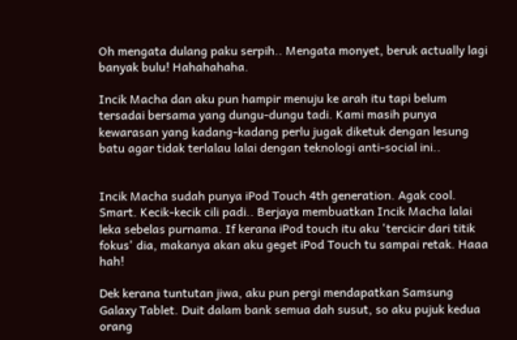Oh mengata dulang paku serpih.. Mengata monyet, beruk actually lagi banyak bulu! Hahahahaha.

Incik Macha dan aku pun hampir menuju ke arah itu tapi belum tersadai bersama yang dungu-dungu tadi. Kami masih punya kewarasan yang kadang-kadang perlu jugak diketuk dengan lesung batu agar tidak terlalau lalai dengan teknologi anti-social ini..


Incik Macha sudah punya iPod Touch 4th generation. Agak cool. Smart. Kecik-kecik cili padi.. Berjaya membuatkan Incik Macha lalai leka sebelas purnama. If kerana iPod touch itu aku 'tercicir dari titik fokus' dia, makanya akan aku geget iPod Touch tu sampai retak. Haaa hah!

Dek kerana tuntutan jiwa, aku pun pergi mendapatkan Samsung Galaxy Tablet. Duit dalam bank semua dah susut, so aku pujuk kedua orang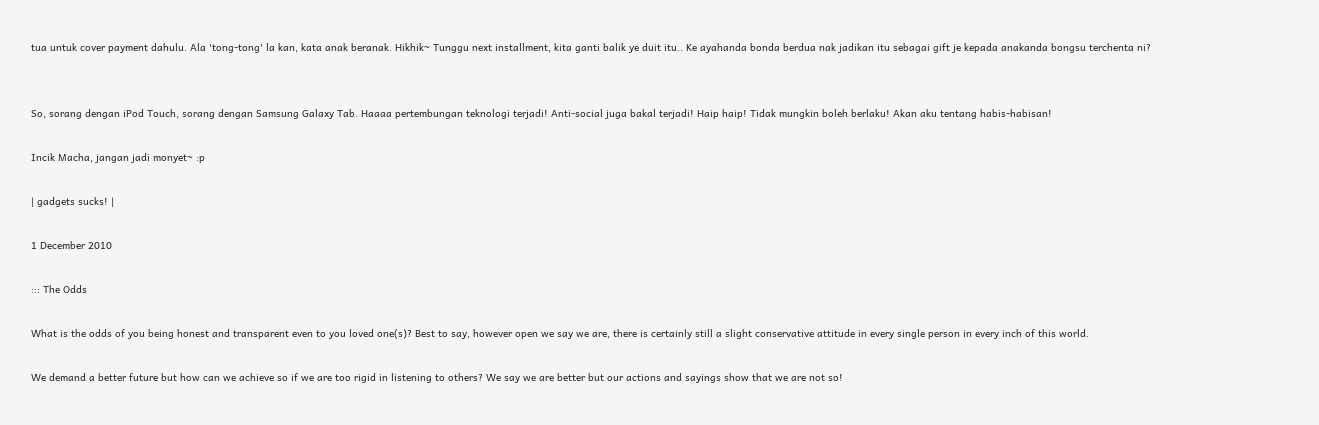tua untuk cover payment dahulu. Ala 'tong-tong' la kan, kata anak beranak. Hikhik~ Tunggu next installment, kita ganti balik ye duit itu.. Ke ayahanda bonda berdua nak jadikan itu sebagai gift je kepada anakanda bongsu terchenta ni?


So, sorang dengan iPod Touch, sorang dengan Samsung Galaxy Tab. Haaaa pertembungan teknologi terjadi! Anti-social juga bakal terjadi! Haip haip! Tidak mungkin boleh berlaku! Akan aku tentang habis-habisan!

Incik Macha, jangan jadi monyet~ :p

| gadgets sucks! |

1 December 2010

::: The Odds

What is the odds of you being honest and transparent even to you loved one(s)? Best to say, however open we say we are, there is certainly still a slight conservative attitude in every single person in every inch of this world.

We demand a better future but how can we achieve so if we are too rigid in listening to others? We say we are better but our actions and sayings show that we are not so!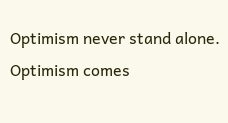Optimism never stand alone. Optimism comes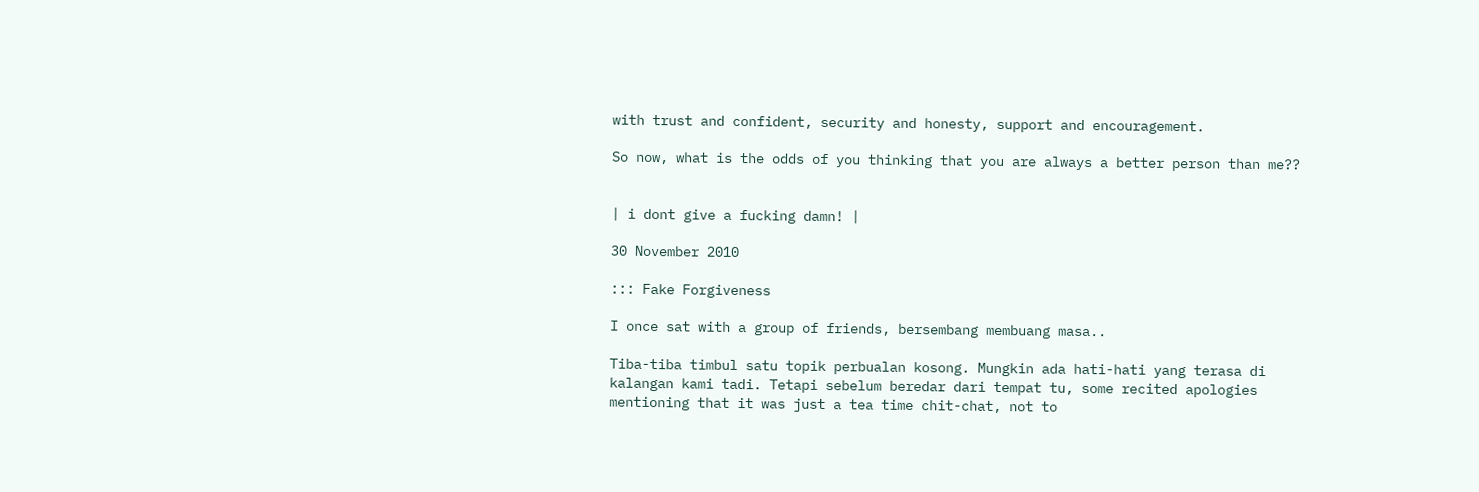with trust and confident, security and honesty, support and encouragement.

So now, what is the odds of you thinking that you are always a better person than me??


| i dont give a fucking damn! |

30 November 2010

::: Fake Forgiveness

I once sat with a group of friends, bersembang membuang masa..

Tiba-tiba timbul satu topik perbualan kosong. Mungkin ada hati-hati yang terasa di kalangan kami tadi. Tetapi sebelum beredar dari tempat tu, some recited apologies mentioning that it was just a tea time chit-chat, not to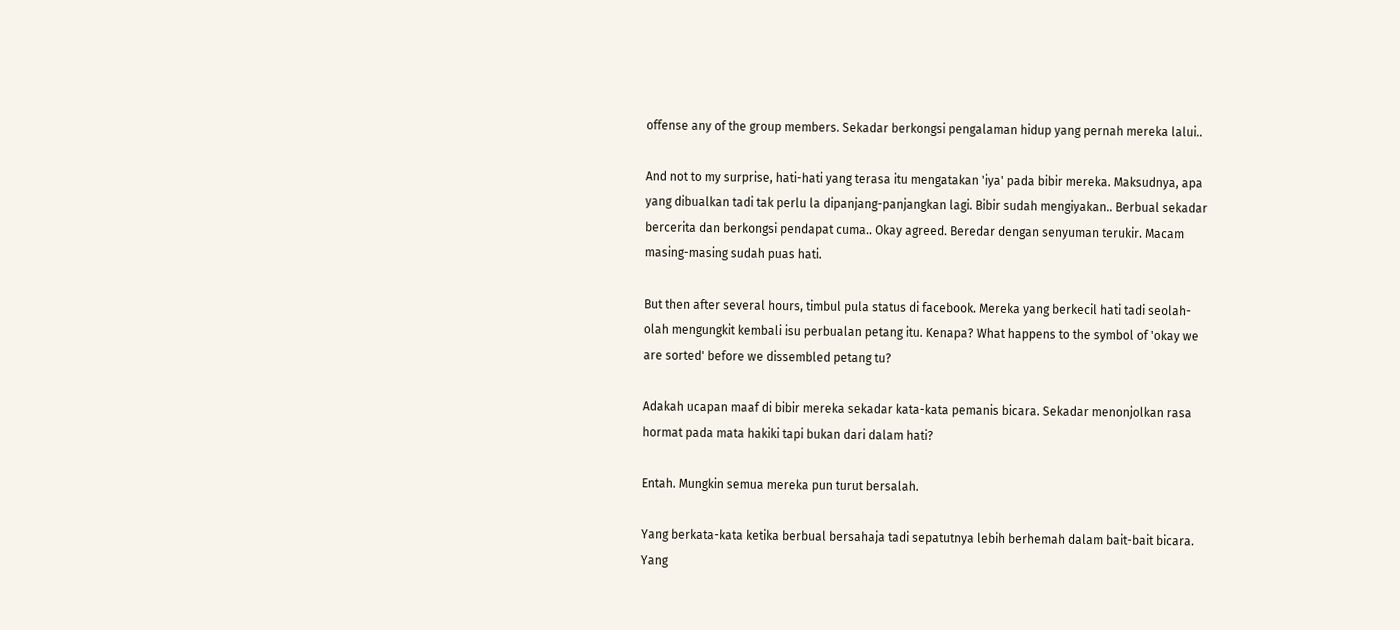offense any of the group members. Sekadar berkongsi pengalaman hidup yang pernah mereka lalui..

And not to my surprise, hati-hati yang terasa itu mengatakan 'iya' pada bibir mereka. Maksudnya, apa yang dibualkan tadi tak perlu la dipanjang-panjangkan lagi. Bibir sudah mengiyakan.. Berbual sekadar bercerita dan berkongsi pendapat cuma.. Okay agreed. Beredar dengan senyuman terukir. Macam masing-masing sudah puas hati.

But then after several hours, timbul pula status di facebook. Mereka yang berkecil hati tadi seolah-olah mengungkit kembali isu perbualan petang itu. Kenapa? What happens to the symbol of 'okay we are sorted' before we dissembled petang tu?

Adakah ucapan maaf di bibir mereka sekadar kata-kata pemanis bicara. Sekadar menonjolkan rasa hormat pada mata hakiki tapi bukan dari dalam hati?

Entah. Mungkin semua mereka pun turut bersalah.

Yang berkata-kata ketika berbual bersahaja tadi sepatutnya lebih berhemah dalam bait-bait bicara. Yang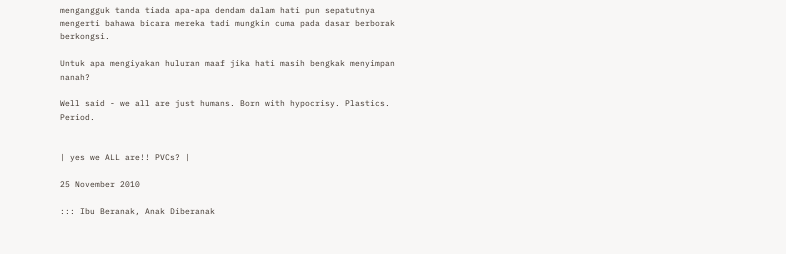mengangguk tanda tiada apa-apa dendam dalam hati pun sepatutnya mengerti bahawa bicara mereka tadi mungkin cuma pada dasar berborak berkongsi.

Untuk apa mengiyakan huluran maaf jika hati masih bengkak menyimpan nanah?

Well said - we all are just humans. Born with hypocrisy. Plastics. Period.


| yes we ALL are!! PVCs? |

25 November 2010

::: Ibu Beranak, Anak Diberanak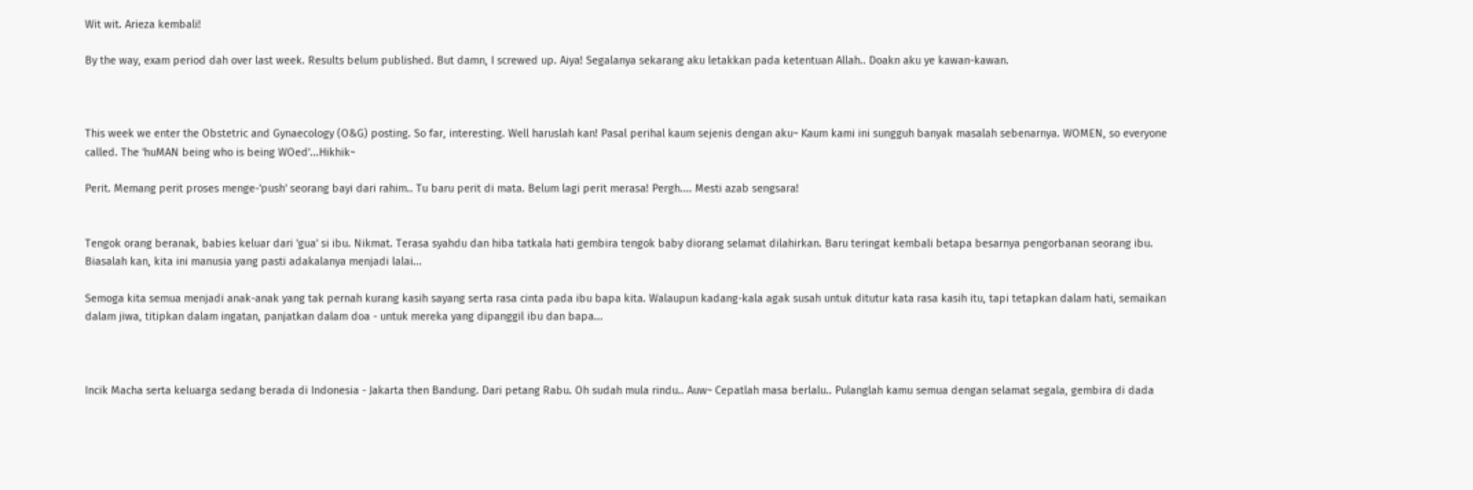Wit wit. Arieza kembali!

By the way, exam period dah over last week. Results belum published. But damn, I screwed up. Aiya! Segalanya sekarang aku letakkan pada ketentuan Allah.. Doakn aku ye kawan-kawan.



This week we enter the Obstetric and Gynaecology (O&G) posting. So far, interesting. Well haruslah kan! Pasal perihal kaum sejenis dengan aku~ Kaum kami ini sungguh banyak masalah sebenarnya. WOMEN, so everyone called. The 'huMAN being who is being WOed'...Hikhik~

Perit. Memang perit proses menge-'push' seorang bayi dari rahim.. Tu baru perit di mata. Belum lagi perit merasa! Pergh.... Mesti azab sengsara!


Tengok orang beranak, babies keluar dari 'gua' si ibu. Nikmat. Terasa syahdu dan hiba tatkala hati gembira tengok baby diorang selamat dilahirkan. Baru teringat kembali betapa besarnya pengorbanan seorang ibu. Biasalah kan, kita ini manusia yang pasti adakalanya menjadi lalai...

Semoga kita semua menjadi anak-anak yang tak pernah kurang kasih sayang serta rasa cinta pada ibu bapa kita. Walaupun kadang-kala agak susah untuk ditutur kata rasa kasih itu, tapi tetapkan dalam hati, semaikan dalam jiwa, titipkan dalam ingatan, panjatkan dalam doa - untuk mereka yang dipanggil ibu dan bapa...



Incik Macha serta keluarga sedang berada di Indonesia - Jakarta then Bandung. Dari petang Rabu. Oh sudah mula rindu.. Auw~ Cepatlah masa berlalu.. Pulanglah kamu semua dengan selamat segala, gembira di dada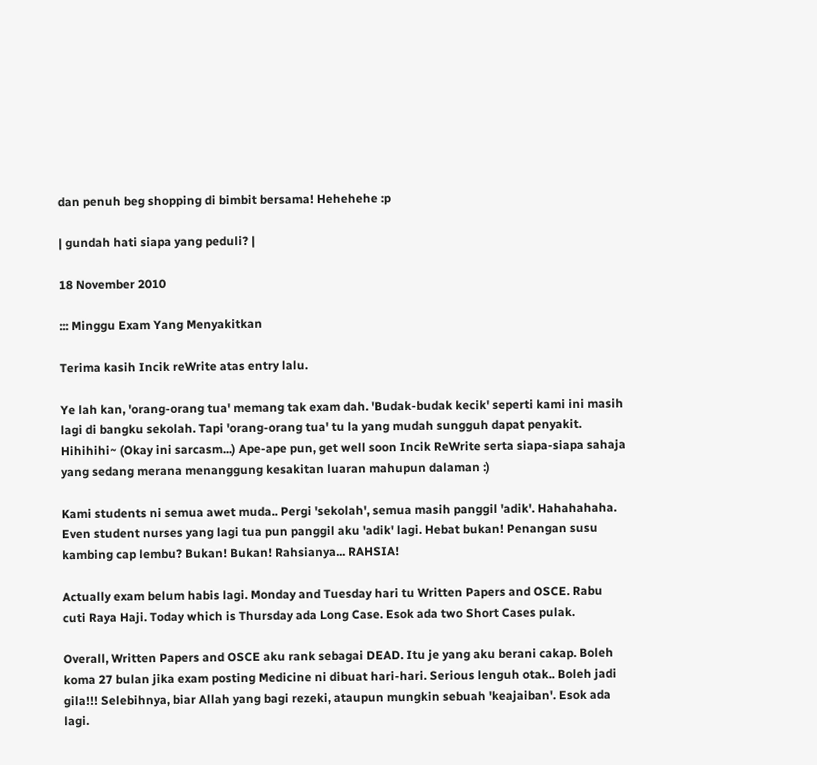dan penuh beg shopping di bimbit bersama! Hehehehe :p

| gundah hati siapa yang peduli? |

18 November 2010

::: Minggu Exam Yang Menyakitkan

Terima kasih Incik reWrite atas entry lalu.

Ye lah kan, 'orang-orang tua' memang tak exam dah. 'Budak-budak kecik' seperti kami ini masih lagi di bangku sekolah. Tapi 'orang-orang tua' tu la yang mudah sungguh dapat penyakit. Hihihihi~ (Okay ini sarcasm...) Ape-ape pun, get well soon Incik ReWrite serta siapa-siapa sahaja yang sedang merana menanggung kesakitan luaran mahupun dalaman :)

Kami students ni semua awet muda.. Pergi 'sekolah', semua masih panggil 'adik'. Hahahahaha. Even student nurses yang lagi tua pun panggil aku 'adik' lagi. Hebat bukan! Penangan susu kambing cap lembu? Bukan! Bukan! Rahsianya... RAHSIA!

Actually exam belum habis lagi. Monday and Tuesday hari tu Written Papers and OSCE. Rabu cuti Raya Haji. Today which is Thursday ada Long Case. Esok ada two Short Cases pulak.

Overall, Written Papers and OSCE aku rank sebagai DEAD. Itu je yang aku berani cakap. Boleh koma 27 bulan jika exam posting Medicine ni dibuat hari-hari. Serious lenguh otak.. Boleh jadi gila!!! Selebihnya, biar Allah yang bagi rezeki, ataupun mungkin sebuah 'keajaiban'. Esok ada lagi.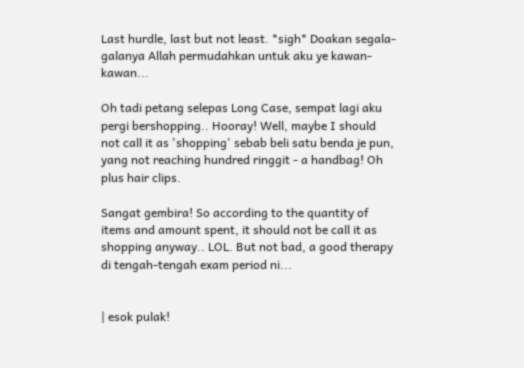Last hurdle, last but not least. *sigh* Doakan segala-galanya Allah permudahkan untuk aku ye kawan-kawan...

Oh tadi petang selepas Long Case, sempat lagi aku pergi bershopping.. Hooray! Well, maybe I should not call it as 'shopping' sebab beli satu benda je pun, yang not reaching hundred ringgit - a handbag! Oh plus hair clips.

Sangat gembira! So according to the quantity of items and amount spent, it should not be call it as shopping anyway.. LOL. But not bad, a good therapy di tengah-tengah exam period ni...


| esok pulak!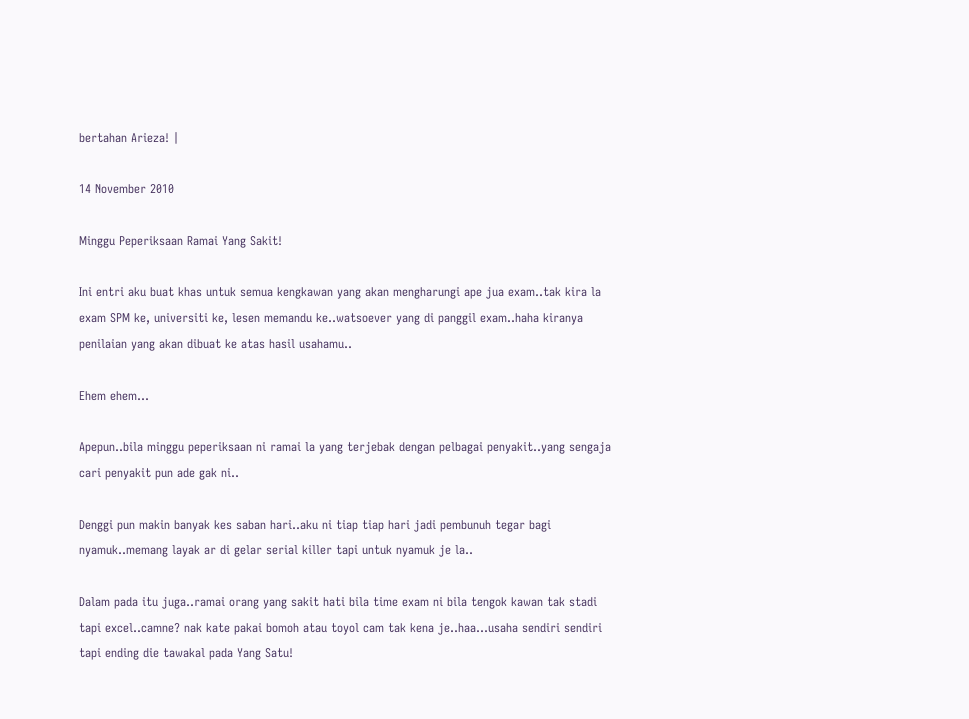bertahan Arieza! |

14 November 2010

Minggu Peperiksaan Ramai Yang Sakit!

Ini entri aku buat khas untuk semua kengkawan yang akan mengharungi ape jua exam..tak kira la exam SPM ke, universiti ke, lesen memandu ke..watsoever yang di panggil exam..haha kiranya penilaian yang akan dibuat ke atas hasil usahamu..

Ehem ehem...

Apepun..bila minggu peperiksaan ni ramai la yang terjebak dengan pelbagai penyakit..yang sengaja cari penyakit pun ade gak ni..

Denggi pun makin banyak kes saban hari..aku ni tiap tiap hari jadi pembunuh tegar bagi nyamuk..memang layak ar di gelar serial killer tapi untuk nyamuk je la..

Dalam pada itu juga..ramai orang yang sakit hati bila time exam ni bila tengok kawan tak stadi tapi excel..camne? nak kate pakai bomoh atau toyol cam tak kena je..haa...usaha sendiri sendiri tapi ending die tawakal pada Yang Satu!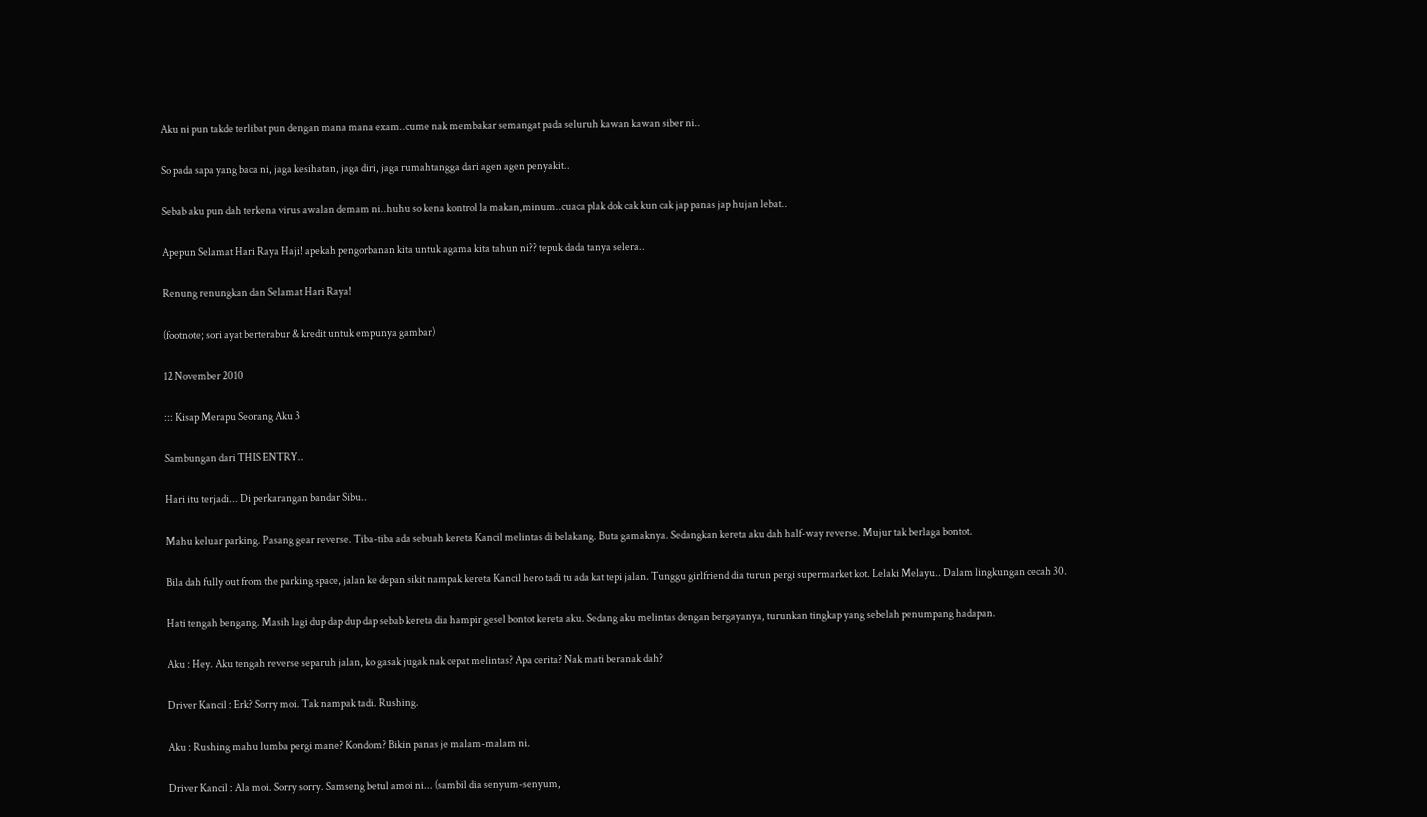Aku ni pun takde terlibat pun dengan mana mana exam..cume nak membakar semangat pada seluruh kawan kawan siber ni..

So pada sapa yang baca ni, jaga kesihatan, jaga diri, jaga rumahtangga dari agen agen penyakit..

Sebab aku pun dah terkena virus awalan demam ni..huhu so kena kontrol la makan,minum..cuaca plak dok cak kun cak jap panas jap hujan lebat..

Apepun Selamat Hari Raya Haji! apekah pengorbanan kita untuk agama kita tahun ni?? tepuk dada tanya selera..

Renung renungkan dan Selamat Hari Raya!

(footnote; sori ayat berterabur & kredit untuk empunya gambar)

12 November 2010

::: Kisap Merapu Seorang Aku 3

Sambungan dari THIS ENTRY..

Hari itu terjadi... Di perkarangan bandar Sibu..

Mahu keluar parking. Pasang gear reverse. Tiba-tiba ada sebuah kereta Kancil melintas di belakang. Buta gamaknya. Sedangkan kereta aku dah half-way reverse. Mujur tak berlaga bontot.

Bila dah fully out from the parking space, jalan ke depan sikit nampak kereta Kancil hero tadi tu ada kat tepi jalan. Tunggu girlfriend dia turun pergi supermarket kot. Lelaki Melayu.. Dalam lingkungan cecah 30.

Hati tengah bengang. Masih lagi dup dap dup dap sebab kereta dia hampir gesel bontot kereta aku. Sedang aku melintas dengan bergayanya, turunkan tingkap yang sebelah penumpang hadapan.

Aku : Hey. Aku tengah reverse separuh jalan, ko gasak jugak nak cepat melintas? Apa cerita? Nak mati beranak dah?

Driver Kancil : Erk? Sorry moi. Tak nampak tadi. Rushing.

Aku : Rushing mahu lumba pergi mane? Kondom? Bikin panas je malam-malam ni.

Driver Kancil : Ala moi. Sorry sorry. Samseng betul amoi ni... (sambil dia senyum-senyum,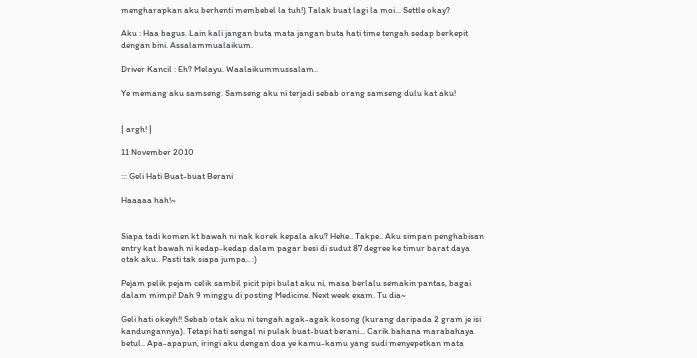mengharapkan aku berhenti membebel la tuh!) Talak buat lagi la moi... Settle okay?

Aku : Haa bagus. Lain kali jangan buta mata jangan buta hati time tengah sedap berkepit dengan bini. Assalammualaikum.

Driver Kancil : Eh? Melayu. Waalaikummussalam..

Ye memang aku samseng. Samseng aku ni terjadi sebab orang samseng dulu kat aku!


| argh! |

11 November 2010

::: Geli Hati Buat-buat Berani

Haaaaa hah!~


Siapa tadi komen kt bawah ni nak korek kepala aku? Hehe.. Takpe.. Aku simpan penghabisan entry kat bawah ni kedap-kedap dalam pagar besi di sudut 87 degree ke timur barat daya otak aku.. Pasti tak siapa jumpa.. :)

Pejam pelik pejam celik sambil picit pipi bulat aku ni, masa berlalu semakin pantas, bagai dalam mimpi! Dah 9 minggu di posting Medicine. Next week exam. Tu dia~

Geli hati okeyh!! Sebab otak aku ni tengah agak-agak kosong (kurang daripada 2 gram je isi kandungannya). Tetapi hati sengal ni pulak buat-buat berani... Carik bahana marabahaya betul.. Apa-apapun, iringi aku dengan doa ye kamu-kamu yang sudi menyepetkan mata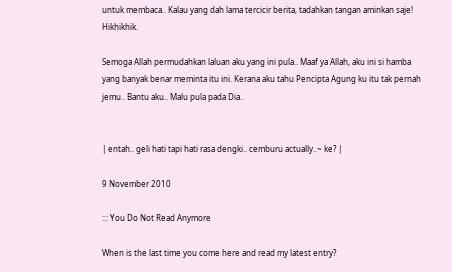untuk membaca.. Kalau yang dah lama tercicir berita, tadahkan tangan aminkan saje! Hikhikhik.

Semoga Allah permudahkan laluan aku yang ini pula.. Maaf ya Allah, aku ini si hamba yang banyak benar meminta itu ini. Kerana aku tahu Pencipta Agung ku itu tak pernah jemu.. Bantu aku.. Malu pula pada Dia..


| entah.. geli hati tapi hati rasa dengki.. cemburu actually..~ ke? |

9 November 2010

::: You Do Not Read Anymore

When is the last time you come here and read my latest entry?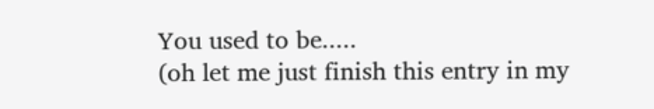You used to be.....
(oh let me just finish this entry in my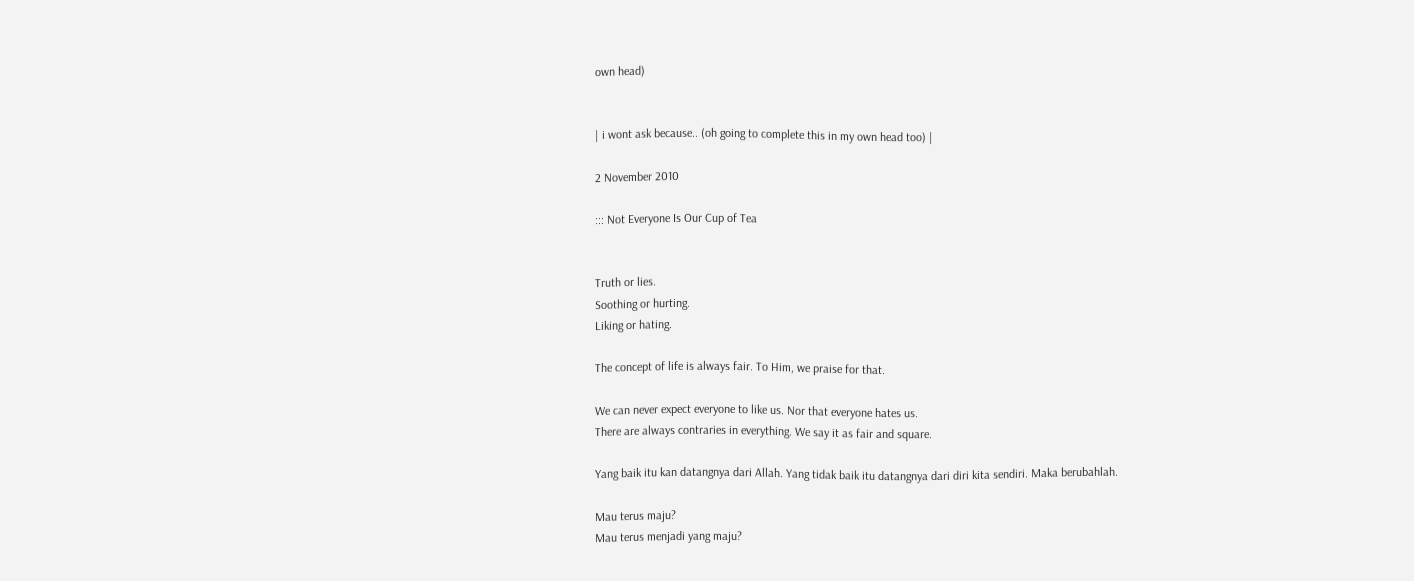own head)


| i wont ask because.. (oh going to complete this in my own head too) |

2 November 2010

::: Not Everyone Is Our Cup of Tea


Truth or lies.
Soothing or hurting.
Liking or hating.

The concept of life is always fair. To Him, we praise for that.

We can never expect everyone to like us. Nor that everyone hates us.
There are always contraries in everything. We say it as fair and square.

Yang baik itu kan datangnya dari Allah. Yang tidak baik itu datangnya dari diri kita sendiri. Maka berubahlah.

Mau terus maju?
Mau terus menjadi yang maju?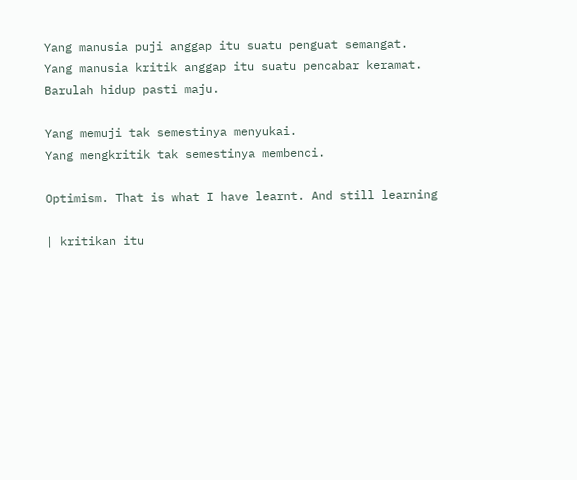Yang manusia puji anggap itu suatu penguat semangat.
Yang manusia kritik anggap itu suatu pencabar keramat.
Barulah hidup pasti maju.

Yang memuji tak semestinya menyukai.
Yang mengkritik tak semestinya membenci.

Optimism. That is what I have learnt. And still learning

| kritikan itu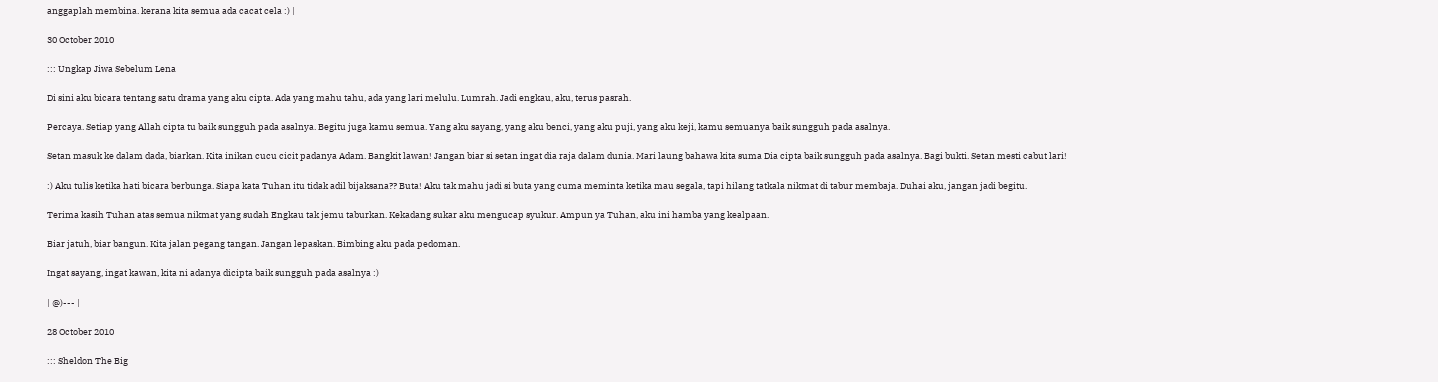anggaplah membina. kerana kita semua ada cacat cela :) |

30 October 2010

::: Ungkap Jiwa Sebelum Lena

Di sini aku bicara tentang satu drama yang aku cipta. Ada yang mahu tahu, ada yang lari melulu. Lumrah. Jadi engkau, aku, terus pasrah.

Percaya. Setiap yang Allah cipta tu baik sungguh pada asalnya. Begitu juga kamu semua. Yang aku sayang, yang aku benci, yang aku puji, yang aku keji, kamu semuanya baik sungguh pada asalnya.

Setan masuk ke dalam dada, biarkan. Kita inikan cucu cicit padanya Adam. Bangkit lawan! Jangan biar si setan ingat dia raja dalam dunia. Mari laung bahawa kita suma Dia cipta baik sungguh pada asalnya. Bagi bukti. Setan mesti cabut lari!

:) Aku tulis ketika hati bicara berbunga. Siapa kata Tuhan itu tidak adil bijaksana?? Buta! Aku tak mahu jadi si buta yang cuma meminta ketika mau segala, tapi hilang tatkala nikmat di tabur membaja. Duhai aku, jangan jadi begitu.

Terima kasih Tuhan atas semua nikmat yang sudah Engkau tak jemu taburkan. Kekadang sukar aku mengucap syukur. Ampun ya Tuhan, aku ini hamba yang kealpaan.

Biar jatuh, biar bangun. Kita jalan pegang tangan. Jangan lepaskan. Bimbing aku pada pedoman.

Ingat sayang, ingat kawan, kita ni adanya dicipta baik sungguh pada asalnya :)

| @)--- |

28 October 2010

::: Sheldon The Big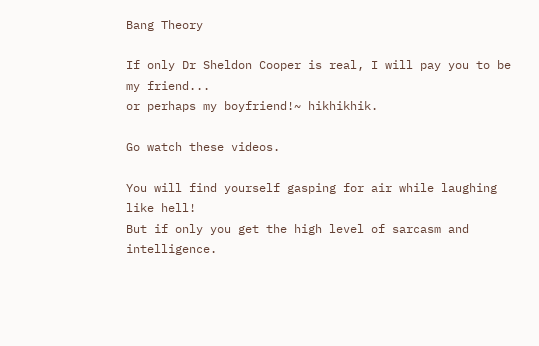Bang Theory

If only Dr Sheldon Cooper is real, I will pay you to be my friend...
or perhaps my boyfriend!~ hikhikhik.

Go watch these videos.

You will find yourself gasping for air while laughing like hell!
But if only you get the high level of sarcasm and intelligence.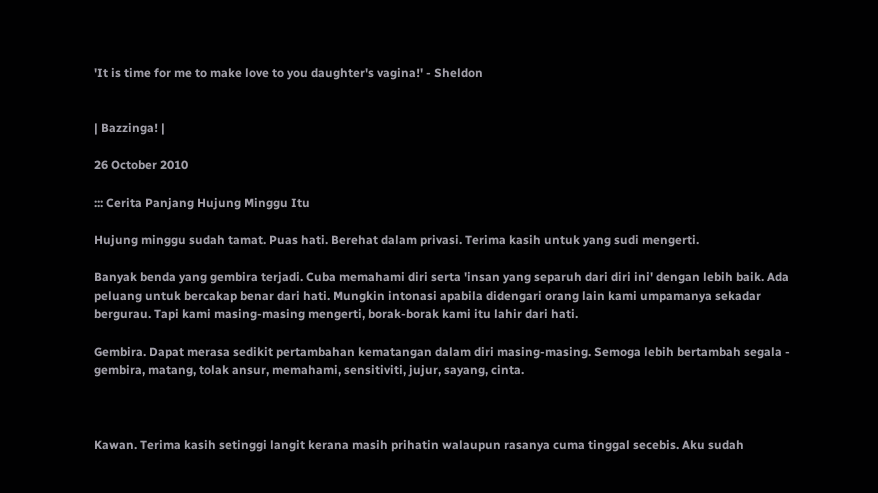'It is time for me to make love to you daughter's vagina!' - Sheldon


| Bazzinga! |

26 October 2010

::: Cerita Panjang Hujung Minggu Itu

Hujung minggu sudah tamat. Puas hati. Berehat dalam privasi. Terima kasih untuk yang sudi mengerti.

Banyak benda yang gembira terjadi. Cuba memahami diri serta 'insan yang separuh dari diri ini' dengan lebih baik. Ada peluang untuk bercakap benar dari hati. Mungkin intonasi apabila didengari orang lain kami umpamanya sekadar bergurau. Tapi kami masing-masing mengerti, borak-borak kami itu lahir dari hati.

Gembira. Dapat merasa sedikit pertambahan kematangan dalam diri masing-masing. Semoga lebih bertambah segala - gembira, matang, tolak ansur, memahami, sensitiviti, jujur, sayang, cinta.



Kawan. Terima kasih setinggi langit kerana masih prihatin walaupun rasanya cuma tinggal secebis. Aku sudah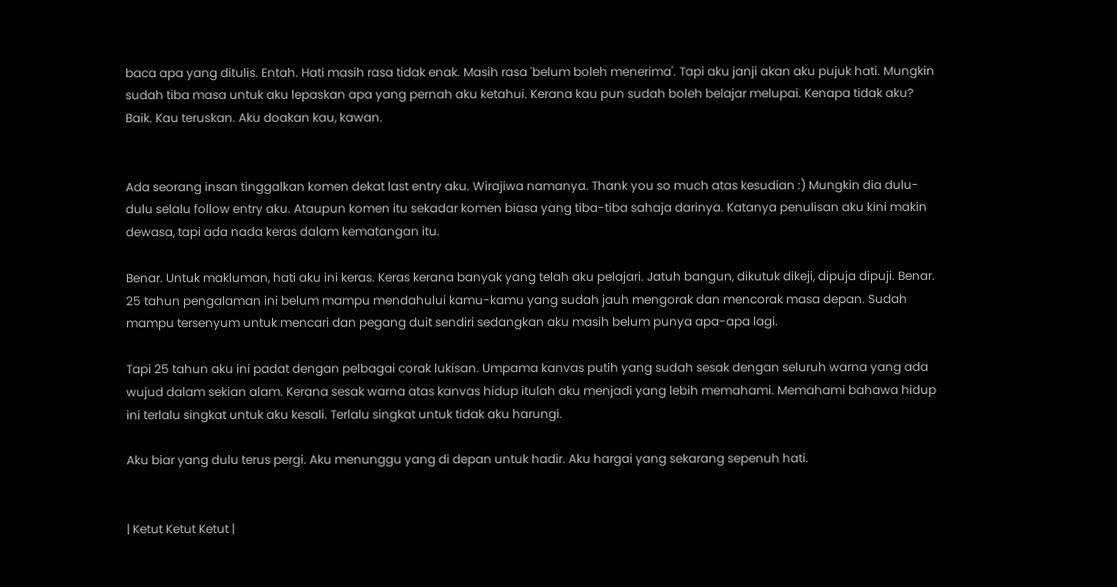baca apa yang ditulis. Entah. Hati masih rasa tidak enak. Masih rasa 'belum boleh menerima'. Tapi aku janji akan aku pujuk hati. Mungkin sudah tiba masa untuk aku lepaskan apa yang pernah aku ketahui. Kerana kau pun sudah boleh belajar melupai. Kenapa tidak aku? Baik. Kau teruskan. Aku doakan kau, kawan.


Ada seorang insan tinggalkan komen dekat last entry aku. Wirajiwa namanya. Thank you so much atas kesudian :) Mungkin dia dulu-dulu selalu follow entry aku. Ataupun komen itu sekadar komen biasa yang tiba-tiba sahaja darinya. Katanya penulisan aku kini makin dewasa, tapi ada nada keras dalam kematangan itu.

Benar. Untuk makluman, hati aku ini keras. Keras kerana banyak yang telah aku pelajari. Jatuh bangun, dikutuk dikeji, dipuja dipuji. Benar. 25 tahun pengalaman ini belum mampu mendahului kamu-kamu yang sudah jauh mengorak dan mencorak masa depan. Sudah mampu tersenyum untuk mencari dan pegang duit sendiri sedangkan aku masih belum punya apa-apa lagi.

Tapi 25 tahun aku ini padat dengan pelbagai corak lukisan. Umpama kanvas putih yang sudah sesak dengan seluruh warna yang ada wujud dalam sekian alam. Kerana sesak warna atas kanvas hidup itulah aku menjadi yang lebih memahami. Memahami bahawa hidup ini terlalu singkat untuk aku kesali. Terlalu singkat untuk tidak aku harungi.

Aku biar yang dulu terus pergi. Aku menunggu yang di depan untuk hadir. Aku hargai yang sekarang sepenuh hati.


| Ketut Ketut Ketut |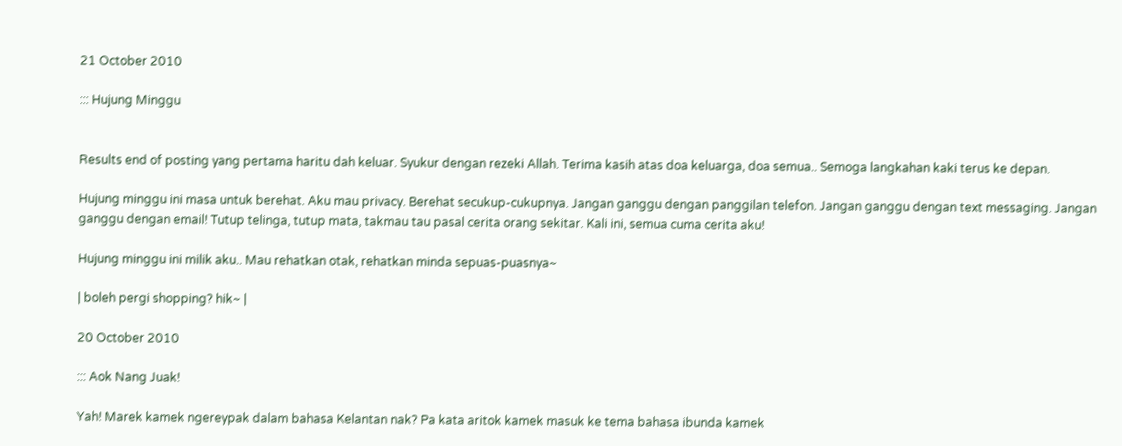21 October 2010

::: Hujung Minggu


Results end of posting yang pertama haritu dah keluar. Syukur dengan rezeki Allah. Terima kasih atas doa keluarga, doa semua.. Semoga langkahan kaki terus ke depan.

Hujung minggu ini masa untuk berehat. Aku mau privacy. Berehat secukup-cukupnya. Jangan ganggu dengan panggilan telefon. Jangan ganggu dengan text messaging. Jangan ganggu dengan email! Tutup telinga, tutup mata, takmau tau pasal cerita orang sekitar. Kali ini, semua cuma cerita aku!

Hujung minggu ini milik aku.. Mau rehatkan otak, rehatkan minda sepuas-puasnya~

| boleh pergi shopping? hik~ |

20 October 2010

::: Aok Nang Juak!

Yah! Marek kamek ngereypak dalam bahasa Kelantan nak? Pa kata aritok kamek masuk ke tema bahasa ibunda kamek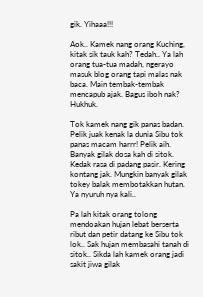gik. Yihaaa!!!

Aok.. Kamek nang orang Kuching, kitak sik tauk kah? Tedah.. Ya lah orang tua-tua madah, ngerayo masuk blog orang tapi malas nak baca. Main tembak-tembak mencapub ajak. Bagus iboh nak? Hukhuk.

Tok kamek nang gik panas badan. Pelik juak kenak la dunia Sibu tok panas macam harrr! Pelik aih. Banyak gilak dosa kah di sitok. Kedak rasa di padang pasir. Kering kontang jak. Mungkin banyak gilak tokey balak membotakkan hutan. Ya nyuruh nya kali..

Pa lah kitak orang tolong mendoakan hujan lebat berserta ribut dan petir datang ke Sibu tok lok.. Sak hujan membasahi tanah di sitok.. Sikda lah kamek orang jadi sakit jiwa gilak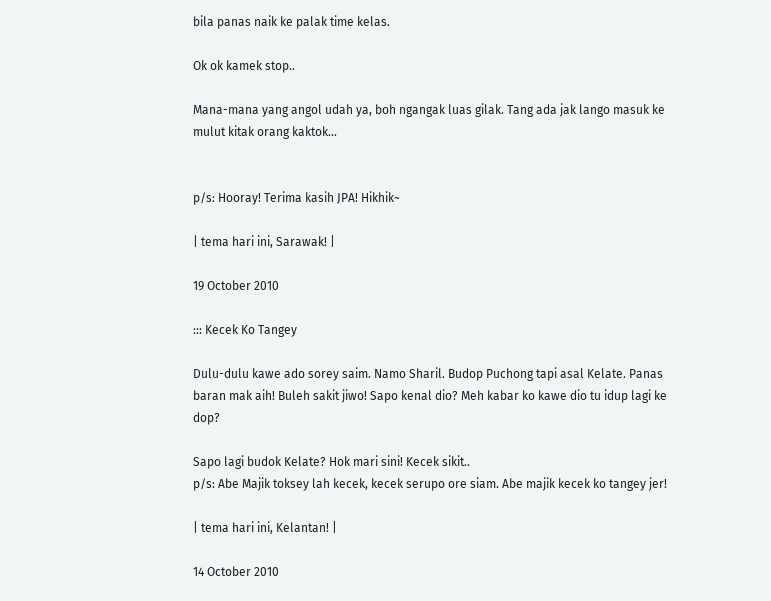bila panas naik ke palak time kelas.

Ok ok kamek stop..

Mana-mana yang angol udah ya, boh ngangak luas gilak. Tang ada jak lango masuk ke mulut kitak orang kaktok...


p/s: Hooray! Terima kasih JPA! Hikhik~

| tema hari ini, Sarawak! |

19 October 2010

::: Kecek Ko Tangey

Dulu-dulu kawe ado sorey saim. Namo Sharil. Budop Puchong tapi asal Kelate. Panas baran mak aih! Buleh sakit jiwo! Sapo kenal dio? Meh kabar ko kawe dio tu idup lagi ke dop?

Sapo lagi budok Kelate? Hok mari sini! Kecek sikit..
p/s: Abe Majik toksey lah kecek, kecek serupo ore siam. Abe majik kecek ko tangey jer!

| tema hari ini, Kelantan! |

14 October 2010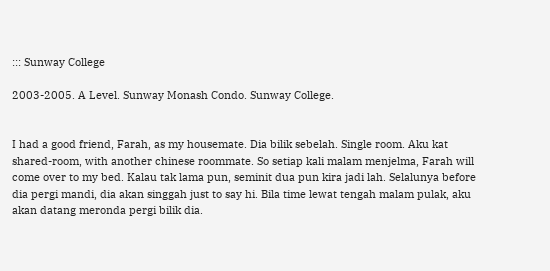::: Sunway College

2003-2005. A Level. Sunway Monash Condo. Sunway College.


I had a good friend, Farah, as my housemate. Dia bilik sebelah. Single room. Aku kat shared-room, with another chinese roommate. So setiap kali malam menjelma, Farah will come over to my bed. Kalau tak lama pun, seminit dua pun kira jadi lah. Selalunya before dia pergi mandi, dia akan singgah just to say hi. Bila time lewat tengah malam pulak, aku akan datang meronda pergi bilik dia.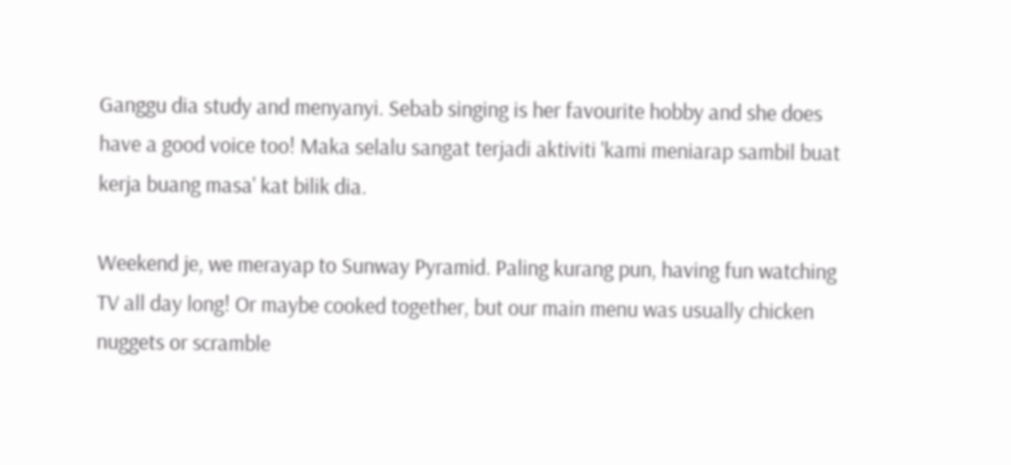Ganggu dia study and menyanyi. Sebab singing is her favourite hobby and she does have a good voice too! Maka selalu sangat terjadi aktiviti 'kami meniarap sambil buat kerja buang masa' kat bilik dia.

Weekend je, we merayap to Sunway Pyramid. Paling kurang pun, having fun watching TV all day long! Or maybe cooked together, but our main menu was usually chicken nuggets or scramble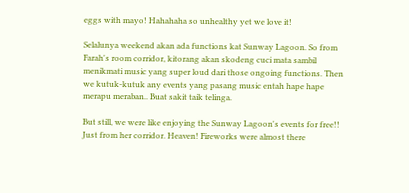eggs with mayo! Hahahaha so unhealthy yet we love it!

Selalunya weekend akan ada functions kat Sunway Lagoon. So from Farah's room corridor, kitorang akan skodeng cuci mata sambil menikmati music yang super loud dari those ongoing functions. Then we kutuk-kutuk any events yang pasang music entah hape hape merapu meraban.. Buat sakit taik telinga.

But still, we were like enjoying the Sunway Lagoon's events for free!! Just from her corridor. Heaven! Fireworks were almost there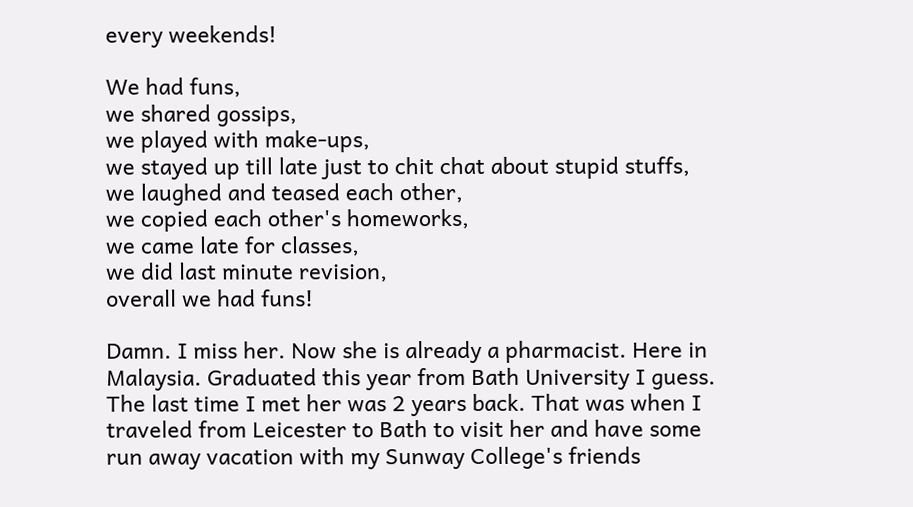every weekends!

We had funs,
we shared gossips,
we played with make-ups,
we stayed up till late just to chit chat about stupid stuffs,
we laughed and teased each other,
we copied each other's homeworks,
we came late for classes,
we did last minute revision,
overall we had funs!

Damn. I miss her. Now she is already a pharmacist. Here in Malaysia. Graduated this year from Bath University I guess. The last time I met her was 2 years back. That was when I traveled from Leicester to Bath to visit her and have some run away vacation with my Sunway College's friends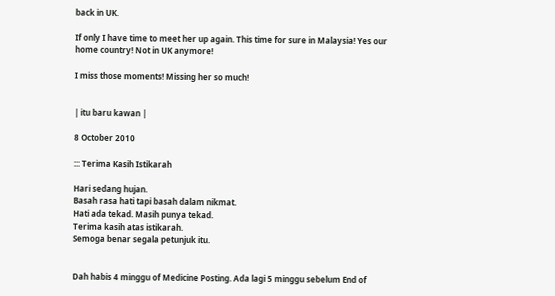back in UK.

If only I have time to meet her up again. This time for sure in Malaysia! Yes our home country! Not in UK anymore!

I miss those moments! Missing her so much!


| itu baru kawan |

8 October 2010

::: Terima Kasih Istikarah

Hari sedang hujan.
Basah rasa hati tapi basah dalam nikmat.
Hati ada tekad. Masih punya tekad.
Terima kasih atas istikarah.
Semoga benar segala petunjuk itu.


Dah habis 4 minggu of Medicine Posting. Ada lagi 5 minggu sebelum End of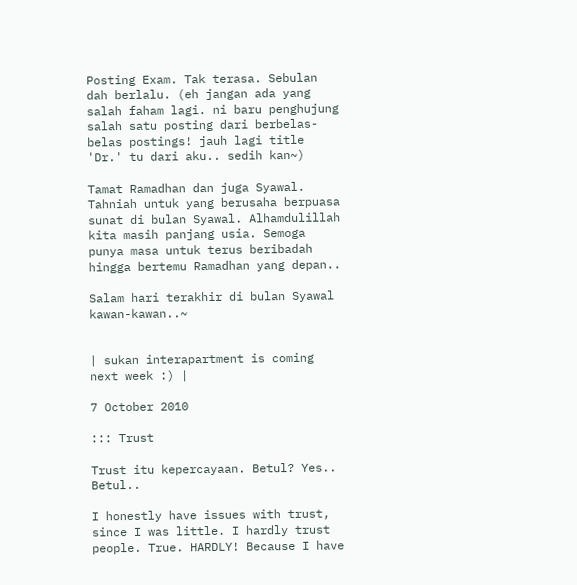Posting Exam. Tak terasa. Sebulan dah berlalu. (eh jangan ada yang salah faham lagi. ni baru penghujung salah satu posting dari berbelas-belas postings! jauh lagi title 'Dr.' tu dari aku.. sedih kan~)

Tamat Ramadhan dan juga Syawal. Tahniah untuk yang berusaha berpuasa sunat di bulan Syawal. Alhamdulillah kita masih panjang usia. Semoga punya masa untuk terus beribadah hingga bertemu Ramadhan yang depan..

Salam hari terakhir di bulan Syawal kawan-kawan..~


| sukan interapartment is coming next week :) |

7 October 2010

::: Trust

Trust itu kepercayaan. Betul? Yes.. Betul..

I honestly have issues with trust, since I was little. I hardly trust people. True. HARDLY! Because I have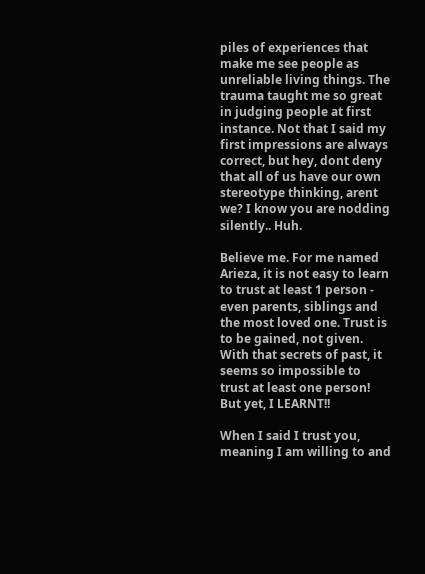piles of experiences that make me see people as unreliable living things. The trauma taught me so great in judging people at first instance. Not that I said my first impressions are always correct, but hey, dont deny that all of us have our own stereotype thinking, arent we? I know you are nodding silently.. Huh.

Believe me. For me named Arieza, it is not easy to learn to trust at least 1 person - even parents, siblings and the most loved one. Trust is to be gained, not given. With that secrets of past, it seems so impossible to trust at least one person! But yet, I LEARNT!!

When I said I trust you, meaning I am willing to and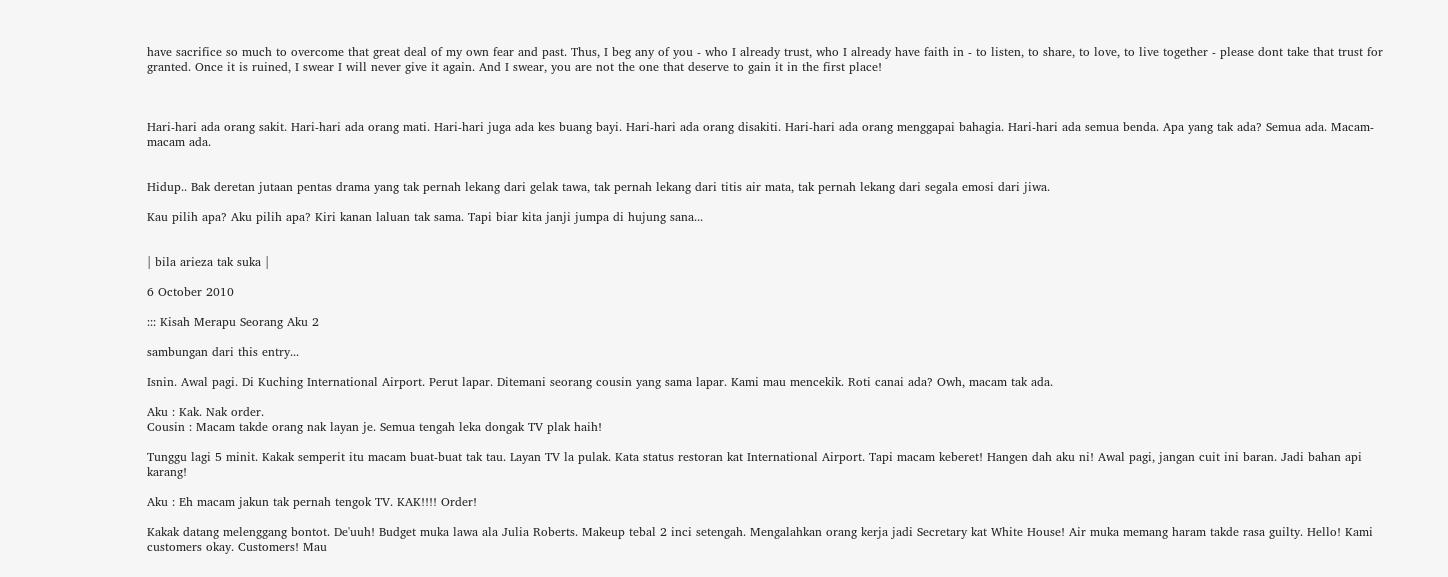have sacrifice so much to overcome that great deal of my own fear and past. Thus, I beg any of you - who I already trust, who I already have faith in - to listen, to share, to love, to live together - please dont take that trust for granted. Once it is ruined, I swear I will never give it again. And I swear, you are not the one that deserve to gain it in the first place!



Hari-hari ada orang sakit. Hari-hari ada orang mati. Hari-hari juga ada kes buang bayi. Hari-hari ada orang disakiti. Hari-hari ada orang menggapai bahagia. Hari-hari ada semua benda. Apa yang tak ada? Semua ada. Macam-macam ada.


Hidup.. Bak deretan jutaan pentas drama yang tak pernah lekang dari gelak tawa, tak pernah lekang dari titis air mata, tak pernah lekang dari segala emosi dari jiwa.

Kau pilih apa? Aku pilih apa? Kiri kanan laluan tak sama. Tapi biar kita janji jumpa di hujung sana...


| bila arieza tak suka |

6 October 2010

::: Kisah Merapu Seorang Aku 2

sambungan dari this entry...

Isnin. Awal pagi. Di Kuching International Airport. Perut lapar. Ditemani seorang cousin yang sama lapar. Kami mau mencekik. Roti canai ada? Owh, macam tak ada.

Aku : Kak. Nak order.
Cousin : Macam takde orang nak layan je. Semua tengah leka dongak TV plak haih!

Tunggu lagi 5 minit. Kakak semperit itu macam buat-buat tak tau. Layan TV la pulak. Kata status restoran kat International Airport. Tapi macam keberet! Hangen dah aku ni! Awal pagi, jangan cuit ini baran. Jadi bahan api karang!

Aku : Eh macam jakun tak pernah tengok TV. KAK!!!! Order!

Kakak datang melenggang bontot. De'uuh! Budget muka lawa ala Julia Roberts. Makeup tebal 2 inci setengah. Mengalahkan orang kerja jadi Secretary kat White House! Air muka memang haram takde rasa guilty. Hello! Kami customers okay. Customers! Mau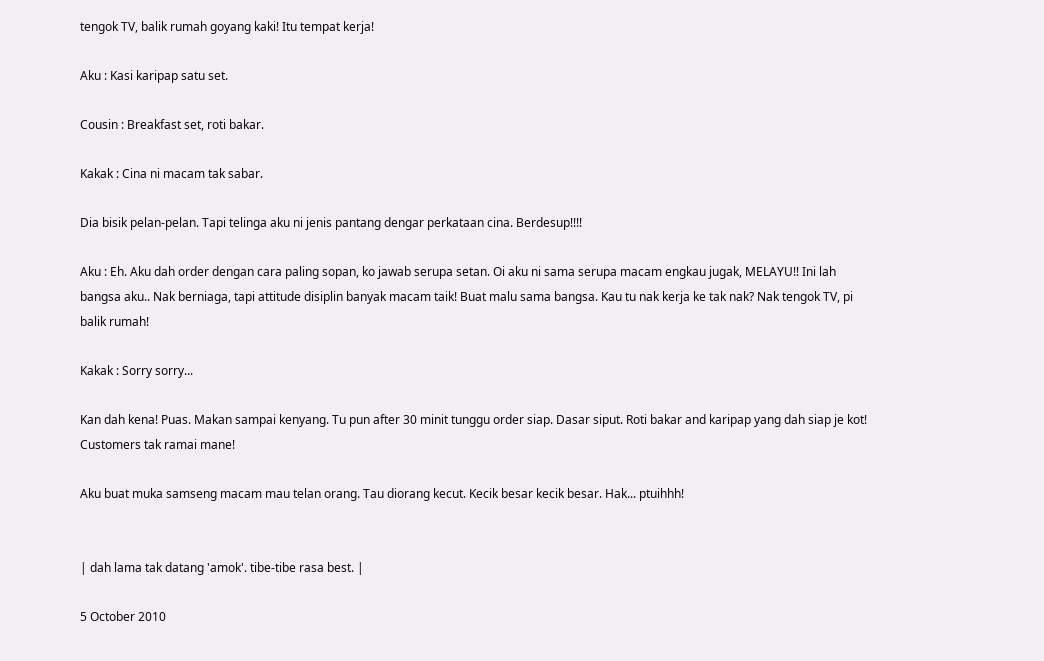tengok TV, balik rumah goyang kaki! Itu tempat kerja!

Aku : Kasi karipap satu set.

Cousin : Breakfast set, roti bakar.

Kakak : Cina ni macam tak sabar.

Dia bisik pelan-pelan. Tapi telinga aku ni jenis pantang dengar perkataan cina. Berdesup!!!!

Aku : Eh. Aku dah order dengan cara paling sopan, ko jawab serupa setan. Oi aku ni sama serupa macam engkau jugak, MELAYU!! Ini lah bangsa aku.. Nak berniaga, tapi attitude disiplin banyak macam taik! Buat malu sama bangsa. Kau tu nak kerja ke tak nak? Nak tengok TV, pi balik rumah!

Kakak : Sorry sorry...

Kan dah kena! Puas. Makan sampai kenyang. Tu pun after 30 minit tunggu order siap. Dasar siput. Roti bakar and karipap yang dah siap je kot! Customers tak ramai mane!

Aku buat muka samseng macam mau telan orang. Tau diorang kecut. Kecik besar kecik besar. Hak... ptuihhh!


| dah lama tak datang 'amok'. tibe-tibe rasa best. |

5 October 2010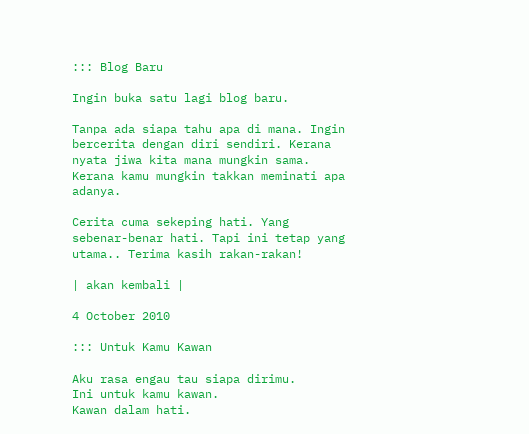::: Blog Baru

Ingin buka satu lagi blog baru.

Tanpa ada siapa tahu apa di mana. Ingin bercerita dengan diri sendiri. Kerana nyata jiwa kita mana mungkin sama. Kerana kamu mungkin takkan meminati apa adanya.

Cerita cuma sekeping hati. Yang sebenar-benar hati. Tapi ini tetap yang utama.. Terima kasih rakan-rakan!

| akan kembali |

4 October 2010

::: Untuk Kamu Kawan

Aku rasa engau tau siapa dirimu.
Ini untuk kamu kawan.
Kawan dalam hati.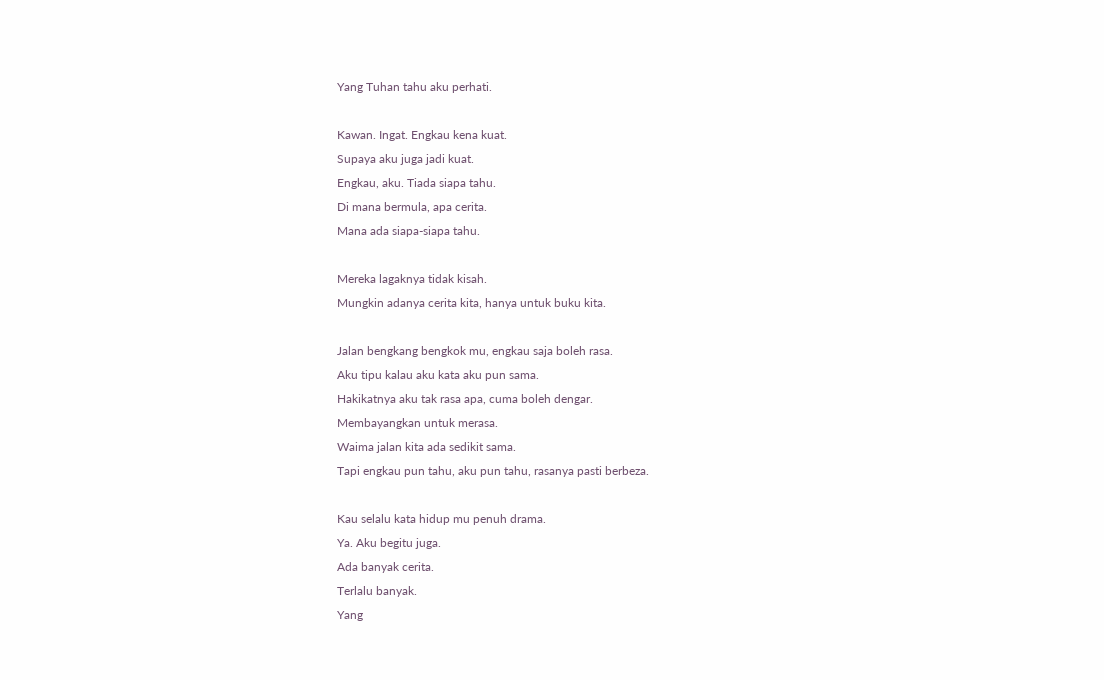Yang Tuhan tahu aku perhati.

Kawan. Ingat. Engkau kena kuat.
Supaya aku juga jadi kuat.
Engkau, aku. Tiada siapa tahu.
Di mana bermula, apa cerita.
Mana ada siapa-siapa tahu.

Mereka lagaknya tidak kisah.
Mungkin adanya cerita kita, hanya untuk buku kita.

Jalan bengkang bengkok mu, engkau saja boleh rasa.
Aku tipu kalau aku kata aku pun sama.
Hakikatnya aku tak rasa apa, cuma boleh dengar.
Membayangkan untuk merasa.
Waima jalan kita ada sedikit sama.
Tapi engkau pun tahu, aku pun tahu, rasanya pasti berbeza.

Kau selalu kata hidup mu penuh drama.
Ya. Aku begitu juga.
Ada banyak cerita.
Terlalu banyak.
Yang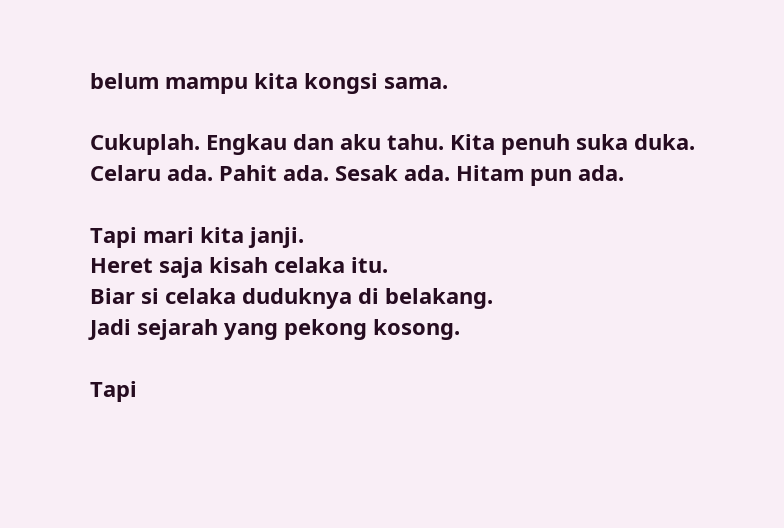belum mampu kita kongsi sama.

Cukuplah. Engkau dan aku tahu. Kita penuh suka duka.
Celaru ada. Pahit ada. Sesak ada. Hitam pun ada.

Tapi mari kita janji.
Heret saja kisah celaka itu.
Biar si celaka duduknya di belakang.
Jadi sejarah yang pekong kosong.

Tapi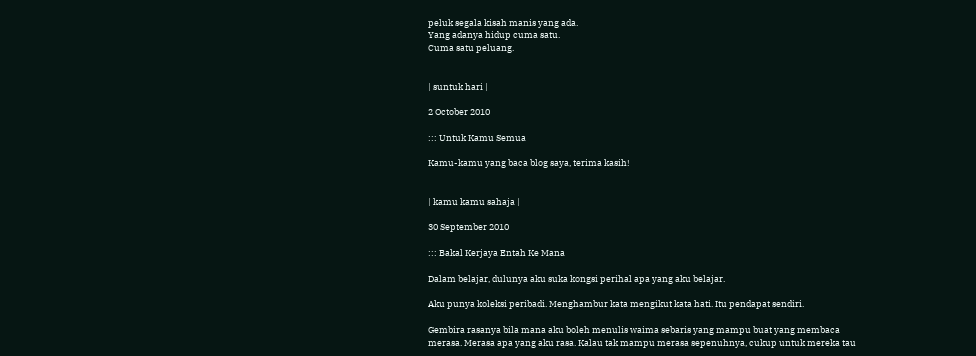peluk segala kisah manis yang ada.
Yang adanya hidup cuma satu.
Cuma satu peluang.


| suntuk hari |

2 October 2010

::: Untuk Kamu Semua

Kamu-kamu yang baca blog saya, terima kasih!


| kamu kamu sahaja |

30 September 2010

::: Bakal Kerjaya Entah Ke Mana

Dalam belajar, dulunya aku suka kongsi perihal apa yang aku belajar.

Aku punya koleksi peribadi. Menghambur kata mengikut kata hati. Itu pendapat sendiri.

Gembira rasanya bila mana aku boleh menulis waima sebaris yang mampu buat yang membaca merasa. Merasa apa yang aku rasa. Kalau tak mampu merasa sepenuhnya, cukup untuk mereka tau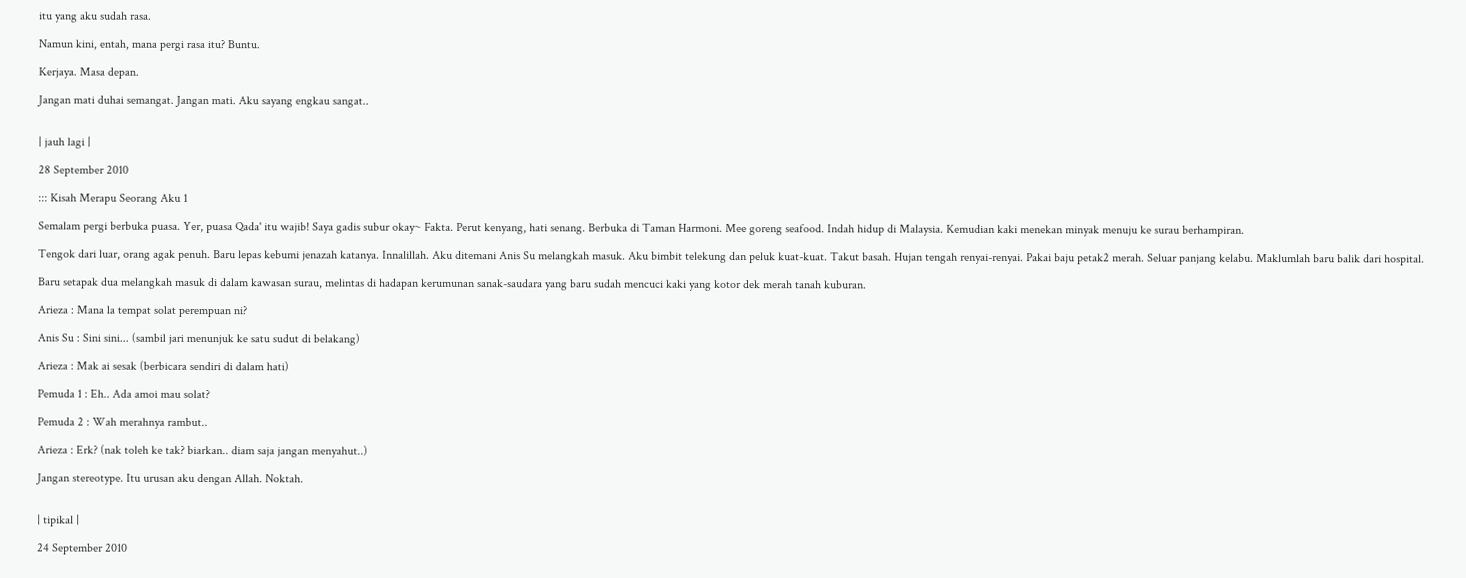itu yang aku sudah rasa.

Namun kini, entah, mana pergi rasa itu? Buntu.

Kerjaya. Masa depan.

Jangan mati duhai semangat. Jangan mati. Aku sayang engkau sangat..


| jauh lagi |

28 September 2010

::: Kisah Merapu Seorang Aku 1

Semalam pergi berbuka puasa. Yer, puasa Qada' itu wajib! Saya gadis subur okay~ Fakta. Perut kenyang, hati senang. Berbuka di Taman Harmoni. Mee goreng seafood. Indah hidup di Malaysia. Kemudian kaki menekan minyak menuju ke surau berhampiran.

Tengok dari luar, orang agak penuh. Baru lepas kebumi jenazah katanya. Innalillah. Aku ditemani Anis Su melangkah masuk. Aku bimbit telekung dan peluk kuat-kuat. Takut basah. Hujan tengah renyai-renyai. Pakai baju petak2 merah. Seluar panjang kelabu. Maklumlah baru balik dari hospital.

Baru setapak dua melangkah masuk di dalam kawasan surau, melintas di hadapan kerumunan sanak-saudara yang baru sudah mencuci kaki yang kotor dek merah tanah kuburan.

Arieza : Mana la tempat solat perempuan ni?

Anis Su : Sini sini... (sambil jari menunjuk ke satu sudut di belakang)

Arieza : Mak ai sesak (berbicara sendiri di dalam hati)

Pemuda 1 : Eh.. Ada amoi mau solat?

Pemuda 2 : Wah merahnya rambut..

Arieza : Erk? (nak toleh ke tak? biarkan.. diam saja jangan menyahut..)

Jangan stereotype. Itu urusan aku dengan Allah. Noktah.


| tipikal |

24 September 2010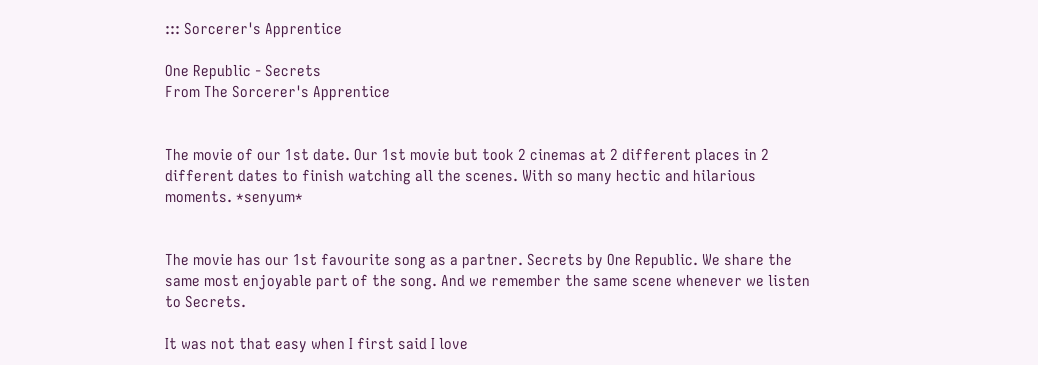::: Sorcerer's Apprentice

One Republic - Secrets
From The Sorcerer's Apprentice


The movie of our 1st date. Our 1st movie but took 2 cinemas at 2 different places in 2 different dates to finish watching all the scenes. With so many hectic and hilarious moments. *senyum*


The movie has our 1st favourite song as a partner. Secrets by One Republic. We share the same most enjoyable part of the song. And we remember the same scene whenever we listen to Secrets.

It was not that easy when I first said I love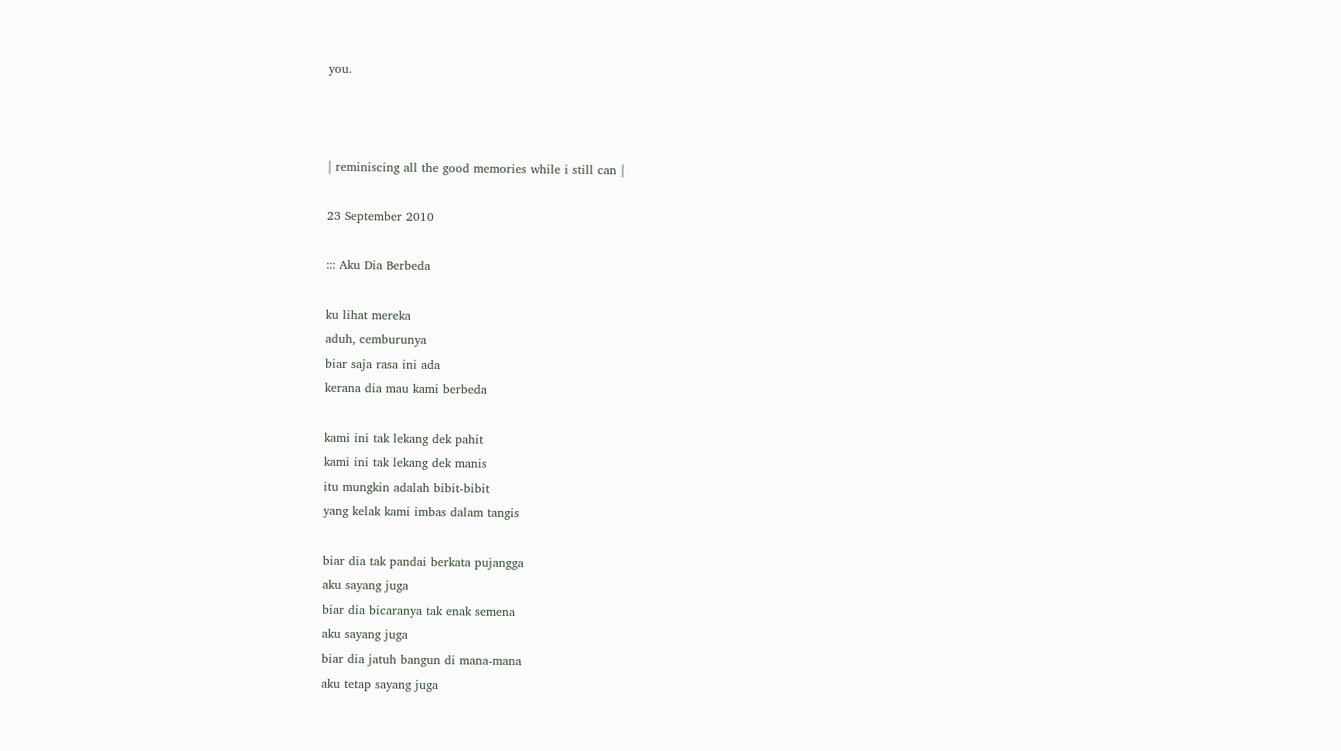you.



| reminiscing all the good memories while i still can |

23 September 2010

::: Aku Dia Berbeda

ku lihat mereka
aduh, cemburunya
biar saja rasa ini ada
kerana dia mau kami berbeda

kami ini tak lekang dek pahit
kami ini tak lekang dek manis
itu mungkin adalah bibit-bibit
yang kelak kami imbas dalam tangis

biar dia tak pandai berkata pujangga
aku sayang juga
biar dia bicaranya tak enak semena
aku sayang juga
biar dia jatuh bangun di mana-mana
aku tetap sayang juga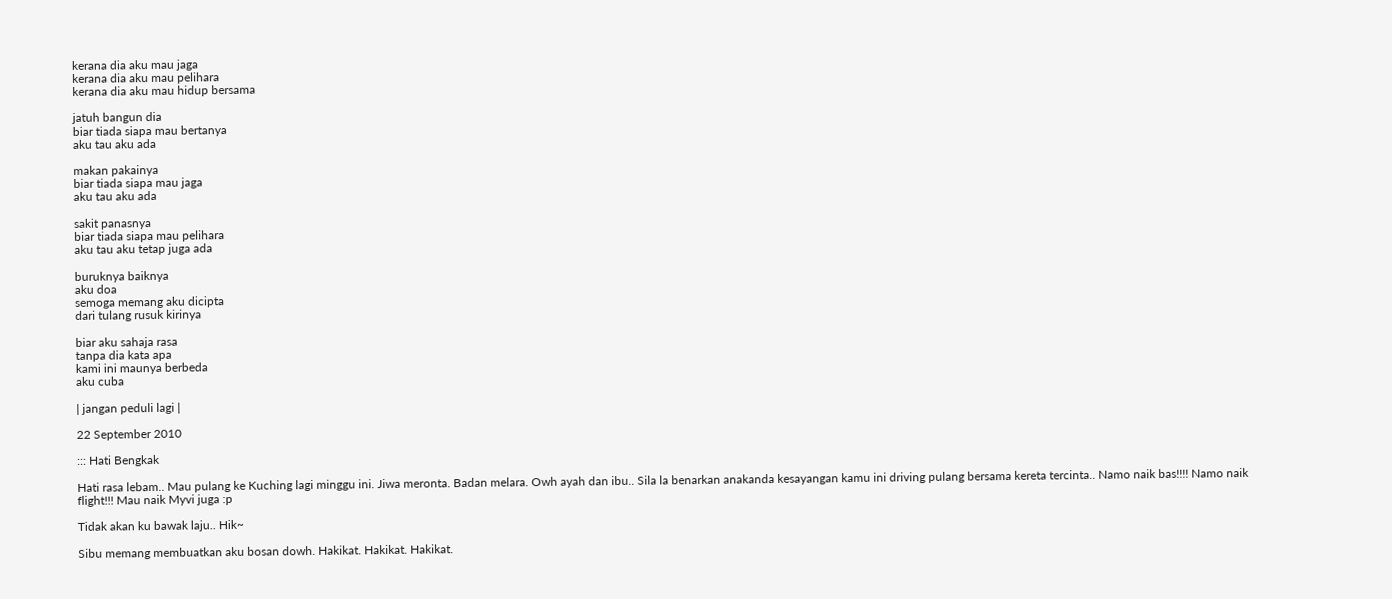kerana dia aku mau jaga
kerana dia aku mau pelihara
kerana dia aku mau hidup bersama

jatuh bangun dia
biar tiada siapa mau bertanya
aku tau aku ada

makan pakainya
biar tiada siapa mau jaga
aku tau aku ada

sakit panasnya
biar tiada siapa mau pelihara
aku tau aku tetap juga ada

buruknya baiknya
aku doa
semoga memang aku dicipta
dari tulang rusuk kirinya

biar aku sahaja rasa
tanpa dia kata apa
kami ini maunya berbeda
aku cuba

| jangan peduli lagi |

22 September 2010

::: Hati Bengkak

Hati rasa lebam.. Mau pulang ke Kuching lagi minggu ini. Jiwa meronta. Badan melara. Owh ayah dan ibu.. Sila la benarkan anakanda kesayangan kamu ini driving pulang bersama kereta tercinta.. Namo naik bas!!!! Namo naik flight!!! Mau naik Myvi juga :p

Tidak akan ku bawak laju.. Hik~

Sibu memang membuatkan aku bosan dowh. Hakikat. Hakikat. Hakikat.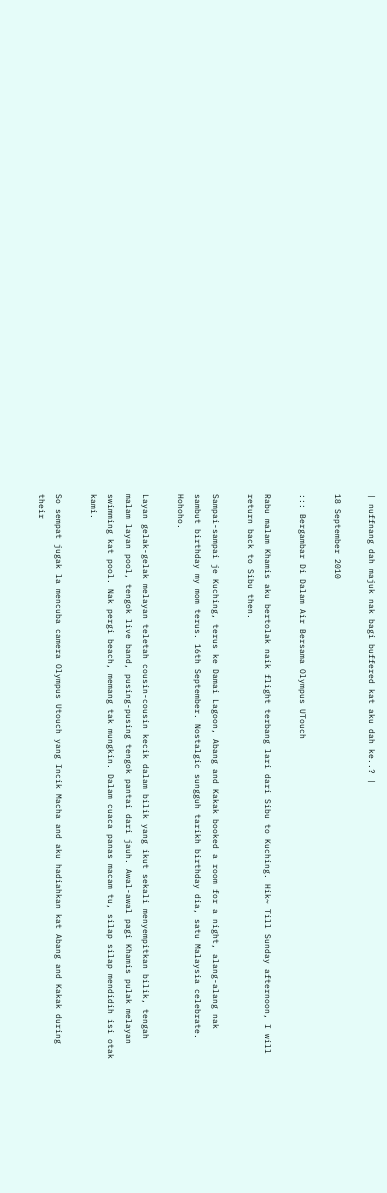| nuffnang dah majuk nak bagi buffered kat aku dah ke..? |

18 September 2010

::: Bergambar Di Dalam Air Bersama Olympus UTouch

Rabu malam Khamis aku bertolak naik flight terbang lari dari Sibu to Kuching. Hik~ Till Sunday afternoon, I will return back to Sibu then.

Sampai-sampai je Kuching, terus ke Damai Lagoon, Abang and Kakak booked a room for a night, alang-alang nak sambut birthday my mom terus. 16th September. Nostalgic sungguh tarikh birthday dia, satu Malaysia celebrate. Hohoho.

Layan gelak-gelak melayan teletah cousin-cousin kecik dalam bilik yang ikut sekali menyempitkan bilik, tengah malam layan pool, tengok live band, pusing-pusing tengok pantai dari jauh. Awal-awal pagi Khamis pulak melayan swimming kat pool. Nak pergi beach, memang tak mungkin. Dalam cuaca panas macam tu, silap silap mendidih isi otak kami.

So sempat jugak la mencuba camera Olympus Utouch yang Incik Macha and aku hadiahkan kat Abang and Kakak during their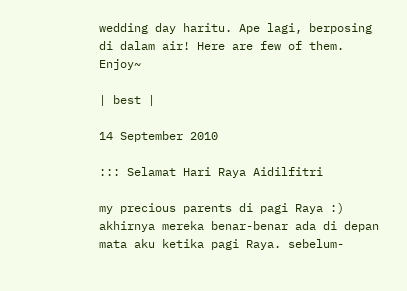wedding day haritu. Ape lagi, berposing di dalam air! Here are few of them. Enjoy~

| best |

14 September 2010

::: Selamat Hari Raya Aidilfitri

my precious parents di pagi Raya :) akhirnya mereka benar-benar ada di depan mata aku ketika pagi Raya. sebelum-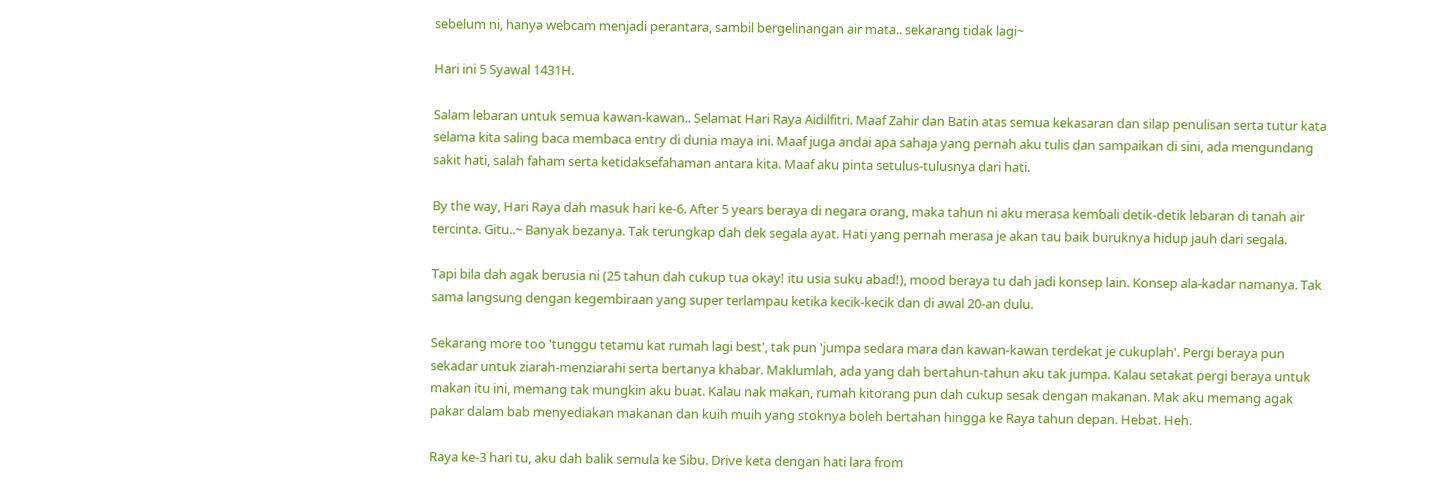sebelum ni, hanya webcam menjadi perantara, sambil bergelinangan air mata.. sekarang tidak lagi~

Hari ini 5 Syawal 1431H.

Salam lebaran untuk semua kawan-kawan.. Selamat Hari Raya Aidilfitri. Maaf Zahir dan Batin atas semua kekasaran dan silap penulisan serta tutur kata selama kita saling baca membaca entry di dunia maya ini. Maaf juga andai apa sahaja yang pernah aku tulis dan sampaikan di sini, ada mengundang sakit hati, salah faham serta ketidaksefahaman antara kita. Maaf aku pinta setulus-tulusnya dari hati.

By the way, Hari Raya dah masuk hari ke-6. After 5 years beraya di negara orang, maka tahun ni aku merasa kembali detik-detik lebaran di tanah air tercinta. Gitu..~ Banyak bezanya. Tak terungkap dah dek segala ayat. Hati yang pernah merasa je akan tau baik buruknya hidup jauh dari segala.

Tapi bila dah agak berusia ni (25 tahun dah cukup tua okay! itu usia suku abad!), mood beraya tu dah jadi konsep lain. Konsep ala-kadar namanya. Tak sama langsung dengan kegembiraan yang super terlampau ketika kecik-kecik dan di awal 20-an dulu.

Sekarang more too 'tunggu tetamu kat rumah lagi best', tak pun 'jumpa sedara mara dan kawan-kawan terdekat je cukuplah'. Pergi beraya pun sekadar untuk ziarah-menziarahi serta bertanya khabar. Maklumlah, ada yang dah bertahun-tahun aku tak jumpa. Kalau setakat pergi beraya untuk makan itu ini, memang tak mungkin aku buat. Kalau nak makan, rumah kitorang pun dah cukup sesak dengan makanan. Mak aku memang agak pakar dalam bab menyediakan makanan dan kuih muih yang stoknya boleh bertahan hingga ke Raya tahun depan. Hebat. Heh.

Raya ke-3 hari tu, aku dah balik semula ke Sibu. Drive keta dengan hati lara from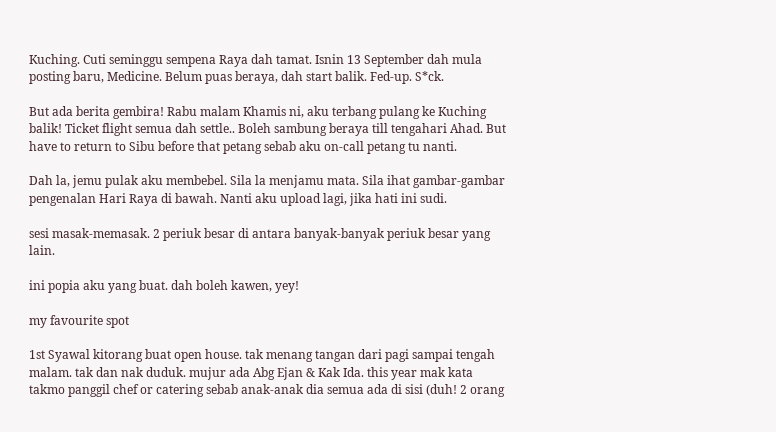Kuching. Cuti seminggu sempena Raya dah tamat. Isnin 13 September dah mula posting baru, Medicine. Belum puas beraya, dah start balik. Fed-up. S*ck.

But ada berita gembira! Rabu malam Khamis ni, aku terbang pulang ke Kuching balik! Ticket flight semua dah settle.. Boleh sambung beraya till tengahari Ahad. But have to return to Sibu before that petang sebab aku on-call petang tu nanti.

Dah la, jemu pulak aku membebel. Sila la menjamu mata. Sila ihat gambar-gambar pengenalan Hari Raya di bawah. Nanti aku upload lagi, jika hati ini sudi.

sesi masak-memasak. 2 periuk besar di antara banyak-banyak periuk besar yang lain.

ini popia aku yang buat. dah boleh kawen, yey!

my favourite spot

1st Syawal kitorang buat open house. tak menang tangan dari pagi sampai tengah malam. tak dan nak duduk. mujur ada Abg Ejan & Kak Ida. this year mak kata takmo panggil chef or catering sebab anak-anak dia semua ada di sisi (duh! 2 orang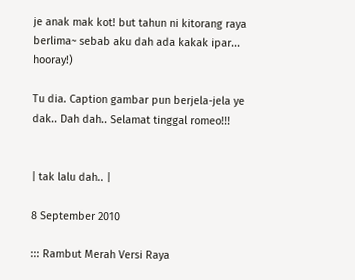je anak mak kot! but tahun ni kitorang raya berlima~ sebab aku dah ada kakak ipar... hooray!)

Tu dia. Caption gambar pun berjela-jela ye dak.. Dah dah.. Selamat tinggal romeo!!!


| tak lalu dah.. |

8 September 2010

::: Rambut Merah Versi Raya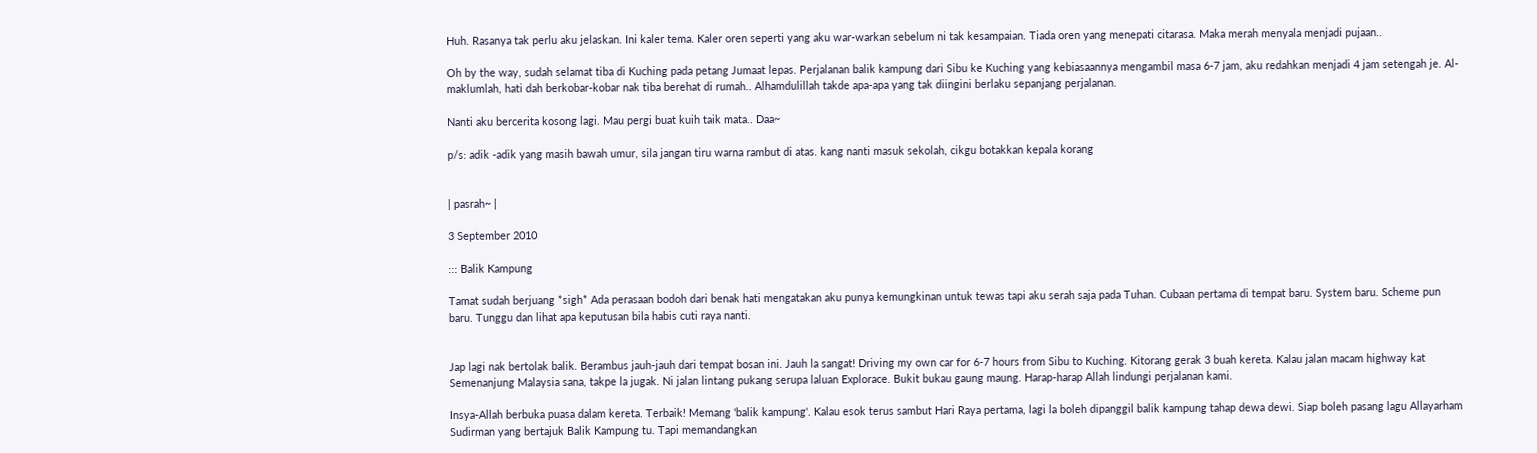Huh. Rasanya tak perlu aku jelaskan. Ini kaler tema. Kaler oren seperti yang aku war-warkan sebelum ni tak kesampaian. Tiada oren yang menepati citarasa. Maka merah menyala menjadi pujaan..

Oh by the way, sudah selamat tiba di Kuching pada petang Jumaat lepas. Perjalanan balik kampung dari Sibu ke Kuching yang kebiasaannya mengambil masa 6-7 jam, aku redahkan menjadi 4 jam setengah je. Al-maklumlah, hati dah berkobar-kobar nak tiba berehat di rumah.. Alhamdulillah takde apa-apa yang tak diingini berlaku sepanjang perjalanan.

Nanti aku bercerita kosong lagi. Mau pergi buat kuih taik mata.. Daa~

p/s: adik -adik yang masih bawah umur, sila jangan tiru warna rambut di atas. kang nanti masuk sekolah, cikgu botakkan kepala korang


| pasrah~ |

3 September 2010

::: Balik Kampung

Tamat sudah berjuang *sigh* Ada perasaan bodoh dari benak hati mengatakan aku punya kemungkinan untuk tewas tapi aku serah saja pada Tuhan. Cubaan pertama di tempat baru. System baru. Scheme pun baru. Tunggu dan lihat apa keputusan bila habis cuti raya nanti.


Jap lagi nak bertolak balik. Berambus jauh-jauh dari tempat bosan ini. Jauh la sangat! Driving my own car for 6-7 hours from Sibu to Kuching. Kitorang gerak 3 buah kereta. Kalau jalan macam highway kat Semenanjung Malaysia sana, takpe la jugak. Ni jalan lintang pukang serupa laluan Explorace. Bukit bukau gaung maung. Harap-harap Allah lindungi perjalanan kami.

Insya-Allah berbuka puasa dalam kereta. Terbaik! Memang 'balik kampung'. Kalau esok terus sambut Hari Raya pertama, lagi la boleh dipanggil balik kampung tahap dewa dewi. Siap boleh pasang lagu Allayarham Sudirman yang bertajuk Balik Kampung tu. Tapi memandangkan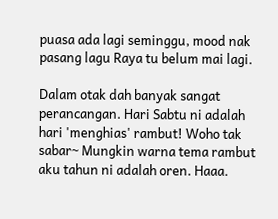puasa ada lagi seminggu, mood nak pasang lagu Raya tu belum mai lagi.

Dalam otak dah banyak sangat perancangan. Hari Sabtu ni adalah hari 'menghias' rambut! Woho tak sabar~ Mungkin warna tema rambut aku tahun ni adalah oren. Haaa.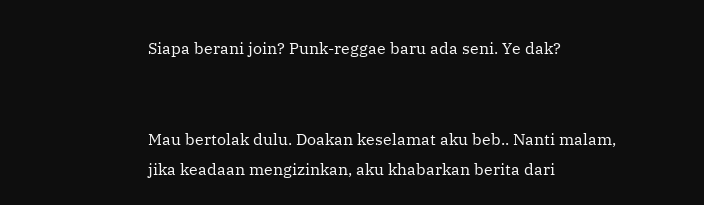Siapa berani join? Punk-reggae baru ada seni. Ye dak?


Mau bertolak dulu. Doakan keselamat aku beb.. Nanti malam, jika keadaan mengizinkan, aku khabarkan berita dari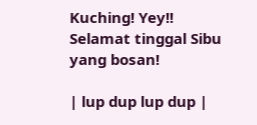Kuching! Yey!! Selamat tinggal Sibu yang bosan!

| lup dup lup dup |